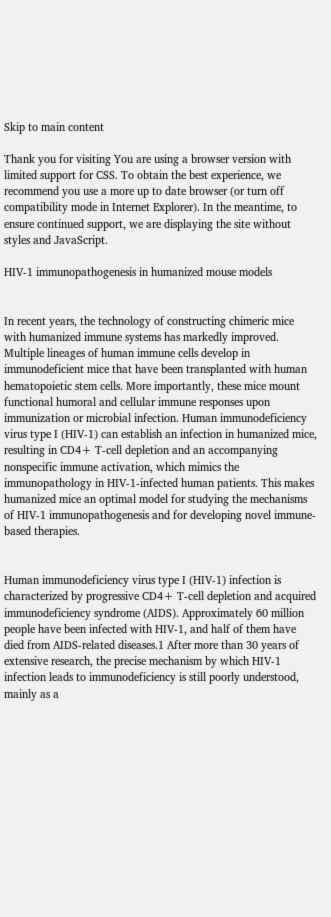Skip to main content

Thank you for visiting You are using a browser version with limited support for CSS. To obtain the best experience, we recommend you use a more up to date browser (or turn off compatibility mode in Internet Explorer). In the meantime, to ensure continued support, we are displaying the site without styles and JavaScript.

HIV-1 immunopathogenesis in humanized mouse models


In recent years, the technology of constructing chimeric mice with humanized immune systems has markedly improved. Multiple lineages of human immune cells develop in immunodeficient mice that have been transplanted with human hematopoietic stem cells. More importantly, these mice mount functional humoral and cellular immune responses upon immunization or microbial infection. Human immunodeficiency virus type I (HIV-1) can establish an infection in humanized mice, resulting in CD4+ T-cell depletion and an accompanying nonspecific immune activation, which mimics the immunopathology in HIV-1-infected human patients. This makes humanized mice an optimal model for studying the mechanisms of HIV-1 immunopathogenesis and for developing novel immune-based therapies.


Human immunodeficiency virus type I (HIV-1) infection is characterized by progressive CD4+ T-cell depletion and acquired immunodeficiency syndrome (AIDS). Approximately 60 million people have been infected with HIV-1, and half of them have died from AIDS-related diseases.1 After more than 30 years of extensive research, the precise mechanism by which HIV-1 infection leads to immunodeficiency is still poorly understood, mainly as a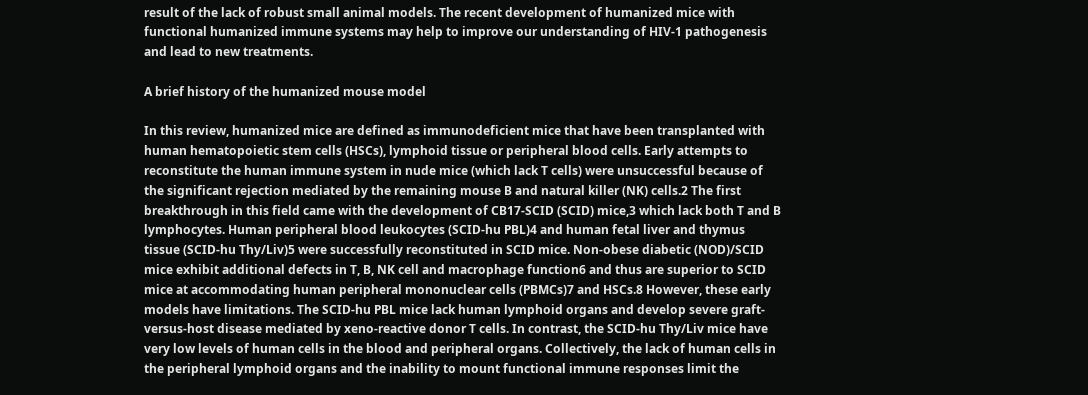result of the lack of robust small animal models. The recent development of humanized mice with functional humanized immune systems may help to improve our understanding of HIV-1 pathogenesis and lead to new treatments.

A brief history of the humanized mouse model

In this review, humanized mice are defined as immunodeficient mice that have been transplanted with human hematopoietic stem cells (HSCs), lymphoid tissue or peripheral blood cells. Early attempts to reconstitute the human immune system in nude mice (which lack T cells) were unsuccessful because of the significant rejection mediated by the remaining mouse B and natural killer (NK) cells.2 The first breakthrough in this field came with the development of CB17-SCID (SCID) mice,3 which lack both T and B lymphocytes. Human peripheral blood leukocytes (SCID-hu PBL)4 and human fetal liver and thymus tissue (SCID-hu Thy/Liv)5 were successfully reconstituted in SCID mice. Non-obese diabetic (NOD)/SCID mice exhibit additional defects in T, B, NK cell and macrophage function6 and thus are superior to SCID mice at accommodating human peripheral mononuclear cells (PBMCs)7 and HSCs.8 However, these early models have limitations. The SCID-hu PBL mice lack human lymphoid organs and develop severe graft-versus-host disease mediated by xeno-reactive donor T cells. In contrast, the SCID-hu Thy/Liv mice have very low levels of human cells in the blood and peripheral organs. Collectively, the lack of human cells in the peripheral lymphoid organs and the inability to mount functional immune responses limit the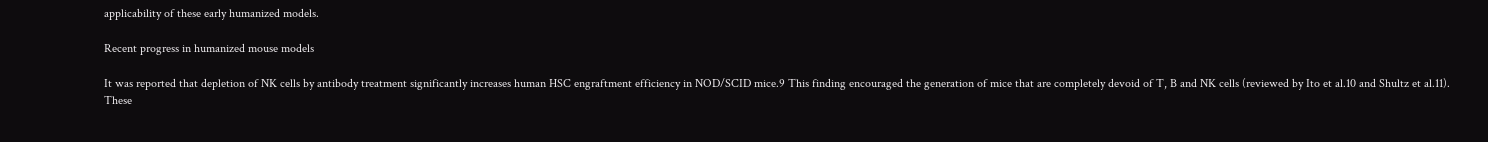applicability of these early humanized models.

Recent progress in humanized mouse models

It was reported that depletion of NK cells by antibody treatment significantly increases human HSC engraftment efficiency in NOD/SCID mice.9 This finding encouraged the generation of mice that are completely devoid of T, B and NK cells (reviewed by Ito et al.10 and Shultz et al.11). These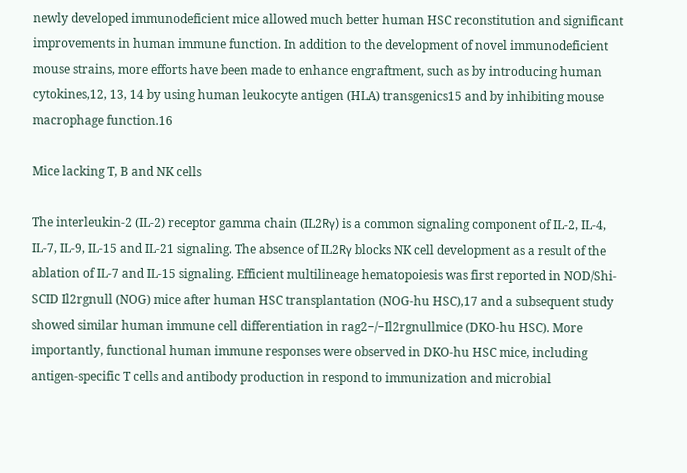newly developed immunodeficient mice allowed much better human HSC reconstitution and significant improvements in human immune function. In addition to the development of novel immunodeficient mouse strains, more efforts have been made to enhance engraftment, such as by introducing human cytokines,12, 13, 14 by using human leukocyte antigen (HLA) transgenics15 and by inhibiting mouse macrophage function.16

Mice lacking T, B and NK cells

The interleukin-2 (IL-2) receptor gamma chain (IL2Rγ) is a common signaling component of IL-2, IL-4, IL-7, IL-9, IL-15 and IL-21 signaling. The absence of IL2Rγ blocks NK cell development as a result of the ablation of IL-7 and IL-15 signaling. Efficient multilineage hematopoiesis was first reported in NOD/Shi-SCID Il2rgnull (NOG) mice after human HSC transplantation (NOG-hu HSC),17 and a subsequent study showed similar human immune cell differentiation in rag2−/−Il2rgnullmice (DKO-hu HSC). More importantly, functional human immune responses were observed in DKO-hu HSC mice, including antigen-specific T cells and antibody production in respond to immunization and microbial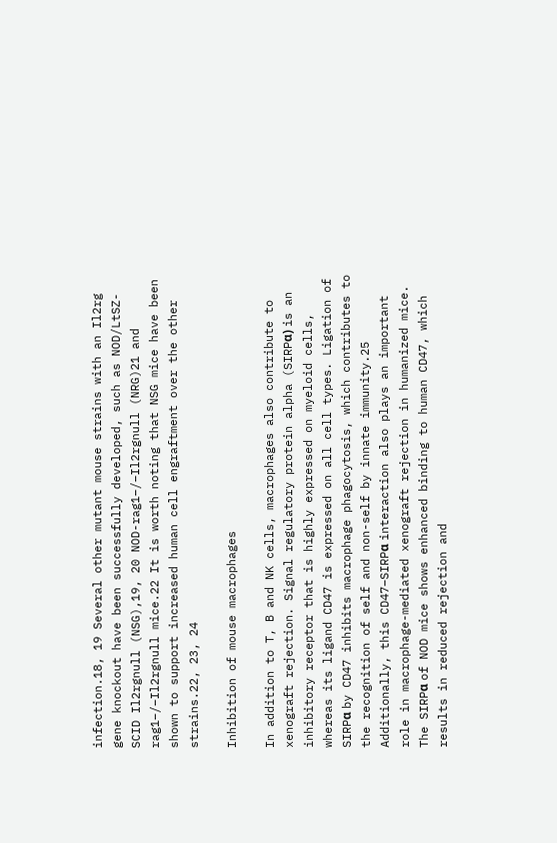infection.18, 19 Several other mutant mouse strains with an Il2rg gene knockout have been successfully developed, such as NOD/LtSZ-SCID Il2rgnull (NSG),19, 20 NOD-rag1−/−Il2rgnull (NRG)21 and rag1−/−Il2rgnull mice.22 It is worth noting that NSG mice have been shown to support increased human cell engraftment over the other strains.22, 23, 24

Inhibition of mouse macrophages

In addition to T, B and NK cells, macrophages also contribute to xenograft rejection. Signal regulatory protein alpha (SIRPα) is an inhibitory receptor that is highly expressed on myeloid cells, whereas its ligand CD47 is expressed on all cell types. Ligation of SIRPα by CD47 inhibits macrophage phagocytosis, which contributes to the recognition of self and non-self by innate immunity.25 Additionally, this CD47–SIRPα interaction also plays an important role in macrophage-mediated xenograft rejection in humanized mice. The SIRPα of NOD mice shows enhanced binding to human CD47, which results in reduced rejection and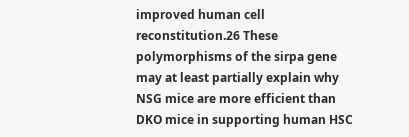improved human cell reconstitution.26 These polymorphisms of the sirpa gene may at least partially explain why NSG mice are more efficient than DKO mice in supporting human HSC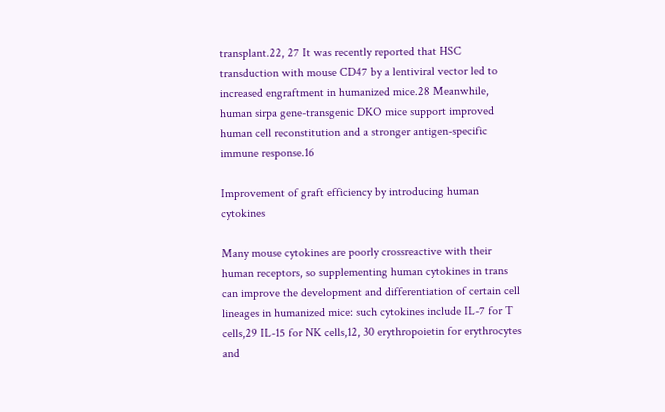transplant.22, 27 It was recently reported that HSC transduction with mouse CD47 by a lentiviral vector led to increased engraftment in humanized mice.28 Meanwhile, human sirpa gene-transgenic DKO mice support improved human cell reconstitution and a stronger antigen-specific immune response.16

Improvement of graft efficiency by introducing human cytokines

Many mouse cytokines are poorly crossreactive with their human receptors, so supplementing human cytokines in trans can improve the development and differentiation of certain cell lineages in humanized mice: such cytokines include IL-7 for T cells,29 IL-15 for NK cells,12, 30 erythropoietin for erythrocytes and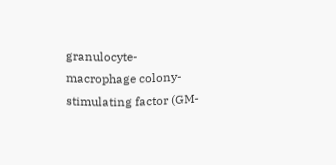granulocyte-macrophage colony-stimulating factor (GM-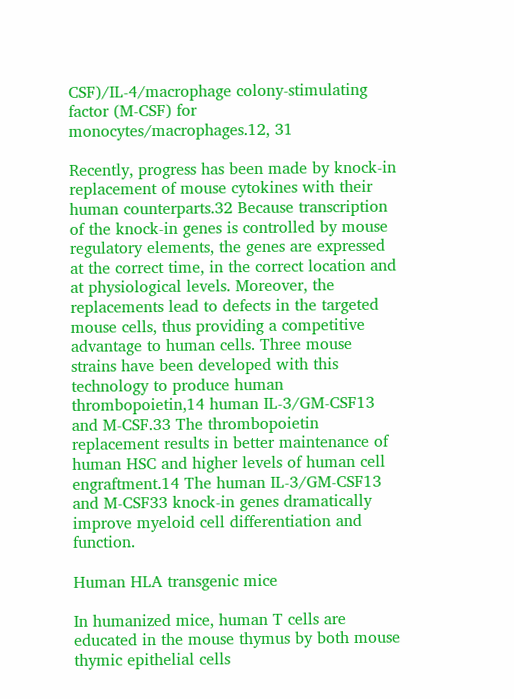CSF)/IL-4/macrophage colony-stimulating factor (M-CSF) for monocytes/macrophages.12, 31

Recently, progress has been made by knock-in replacement of mouse cytokines with their human counterparts.32 Because transcription of the knock-in genes is controlled by mouse regulatory elements, the genes are expressed at the correct time, in the correct location and at physiological levels. Moreover, the replacements lead to defects in the targeted mouse cells, thus providing a competitive advantage to human cells. Three mouse strains have been developed with this technology to produce human thrombopoietin,14 human IL-3/GM-CSF13 and M-CSF.33 The thrombopoietin replacement results in better maintenance of human HSC and higher levels of human cell engraftment.14 The human IL-3/GM-CSF13 and M-CSF33 knock-in genes dramatically improve myeloid cell differentiation and function.

Human HLA transgenic mice

In humanized mice, human T cells are educated in the mouse thymus by both mouse thymic epithelial cells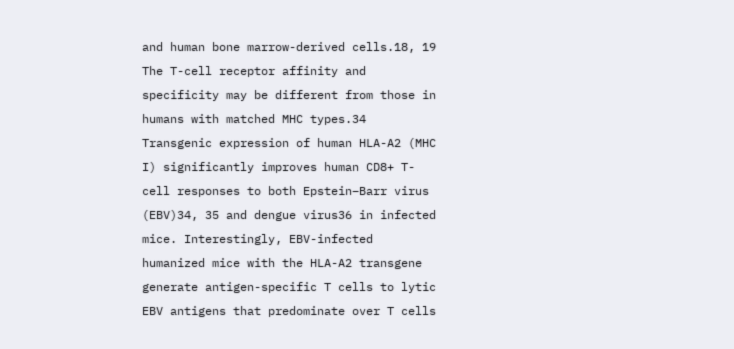and human bone marrow-derived cells.18, 19 The T-cell receptor affinity and specificity may be different from those in humans with matched MHC types.34 Transgenic expression of human HLA-A2 (MHC I) significantly improves human CD8+ T-cell responses to both Epstein–Barr virus (EBV)34, 35 and dengue virus36 in infected mice. Interestingly, EBV-infected humanized mice with the HLA-A2 transgene generate antigen-specific T cells to lytic EBV antigens that predominate over T cells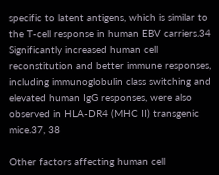specific to latent antigens, which is similar to the T-cell response in human EBV carriers.34 Significantly increased human cell reconstitution and better immune responses, including immunoglobulin class switching and elevated human IgG responses, were also observed in HLA-DR4 (MHC II) transgenic mice.37, 38

Other factors affecting human cell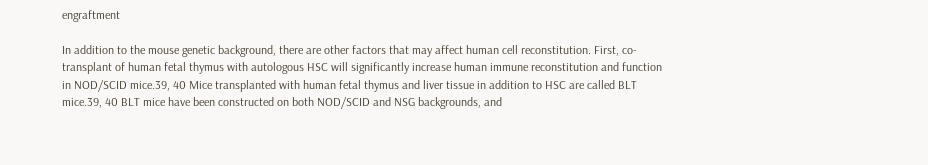engraftment

In addition to the mouse genetic background, there are other factors that may affect human cell reconstitution. First, co-transplant of human fetal thymus with autologous HSC will significantly increase human immune reconstitution and function in NOD/SCID mice.39, 40 Mice transplanted with human fetal thymus and liver tissue in addition to HSC are called BLT mice.39, 40 BLT mice have been constructed on both NOD/SCID and NSG backgrounds, and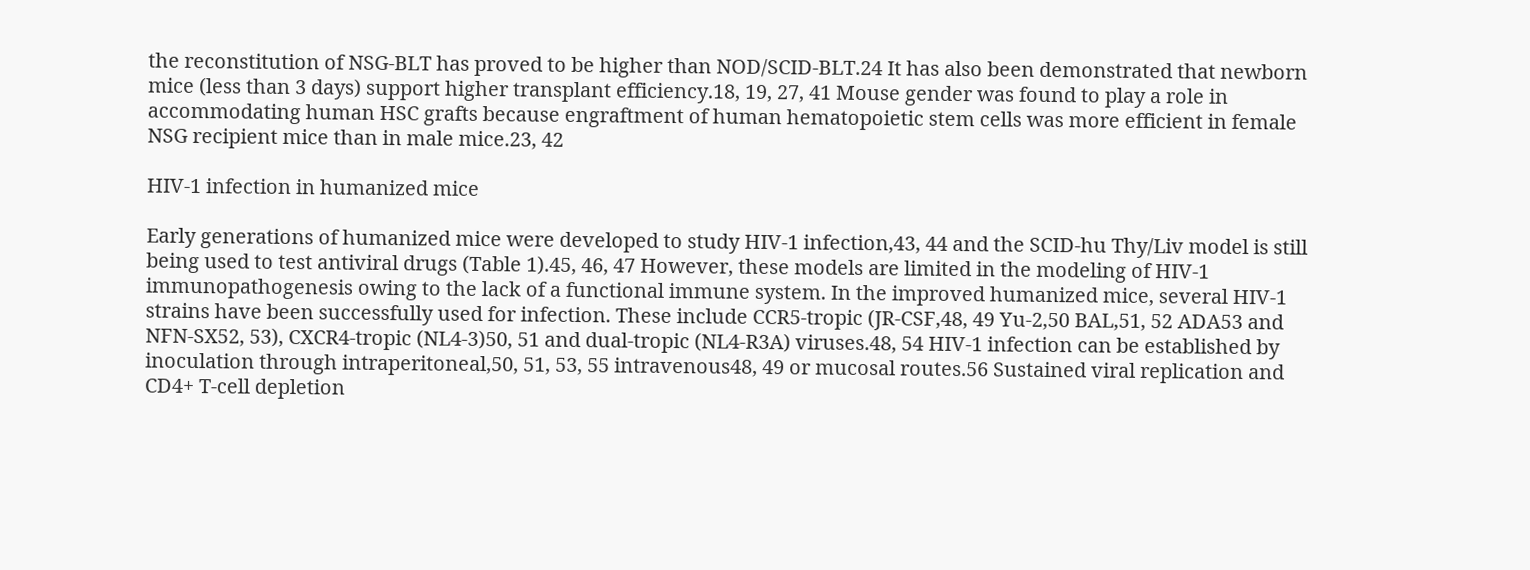the reconstitution of NSG-BLT has proved to be higher than NOD/SCID-BLT.24 It has also been demonstrated that newborn mice (less than 3 days) support higher transplant efficiency.18, 19, 27, 41 Mouse gender was found to play a role in accommodating human HSC grafts because engraftment of human hematopoietic stem cells was more efficient in female NSG recipient mice than in male mice.23, 42

HIV-1 infection in humanized mice

Early generations of humanized mice were developed to study HIV-1 infection,43, 44 and the SCID-hu Thy/Liv model is still being used to test antiviral drugs (Table 1).45, 46, 47 However, these models are limited in the modeling of HIV-1 immunopathogenesis owing to the lack of a functional immune system. In the improved humanized mice, several HIV-1 strains have been successfully used for infection. These include CCR5-tropic (JR-CSF,48, 49 Yu-2,50 BAL,51, 52 ADA53 and NFN-SX52, 53), CXCR4-tropic (NL4-3)50, 51 and dual-tropic (NL4-R3A) viruses.48, 54 HIV-1 infection can be established by inoculation through intraperitoneal,50, 51, 53, 55 intravenous48, 49 or mucosal routes.56 Sustained viral replication and CD4+ T-cell depletion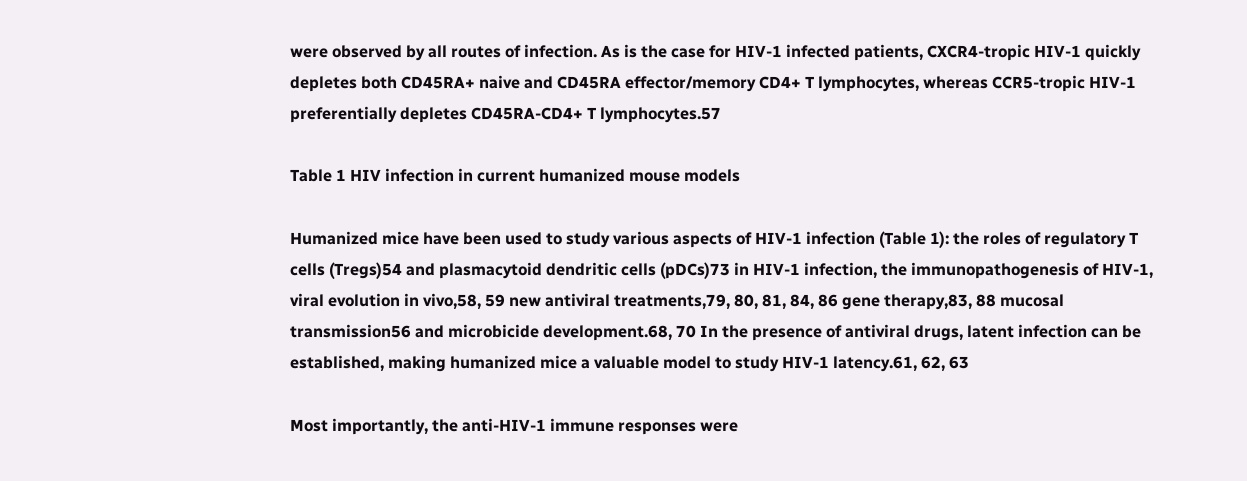were observed by all routes of infection. As is the case for HIV-1 infected patients, CXCR4-tropic HIV-1 quickly depletes both CD45RA+ naive and CD45RA effector/memory CD4+ T lymphocytes, whereas CCR5-tropic HIV-1 preferentially depletes CD45RA-CD4+ T lymphocytes.57

Table 1 HIV infection in current humanized mouse models

Humanized mice have been used to study various aspects of HIV-1 infection (Table 1): the roles of regulatory T cells (Tregs)54 and plasmacytoid dendritic cells (pDCs)73 in HIV-1 infection, the immunopathogenesis of HIV-1, viral evolution in vivo,58, 59 new antiviral treatments,79, 80, 81, 84, 86 gene therapy,83, 88 mucosal transmission56 and microbicide development.68, 70 In the presence of antiviral drugs, latent infection can be established, making humanized mice a valuable model to study HIV-1 latency.61, 62, 63

Most importantly, the anti-HIV-1 immune responses were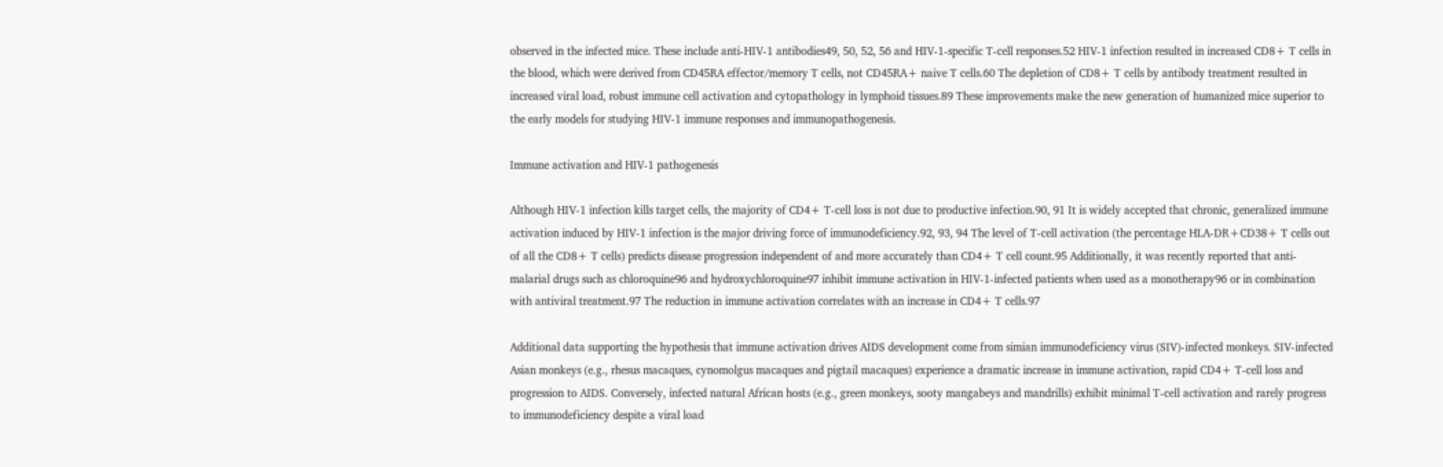observed in the infected mice. These include anti-HIV-1 antibodies49, 50, 52, 56 and HIV-1-specific T-cell responses.52 HIV-1 infection resulted in increased CD8+ T cells in the blood, which were derived from CD45RA effector/memory T cells, not CD45RA+ naive T cells.60 The depletion of CD8+ T cells by antibody treatment resulted in increased viral load, robust immune cell activation and cytopathology in lymphoid tissues.89 These improvements make the new generation of humanized mice superior to the early models for studying HIV-1 immune responses and immunopathogenesis.

Immune activation and HIV-1 pathogenesis

Although HIV-1 infection kills target cells, the majority of CD4+ T-cell loss is not due to productive infection.90, 91 It is widely accepted that chronic, generalized immune activation induced by HIV-1 infection is the major driving force of immunodeficiency.92, 93, 94 The level of T-cell activation (the percentage HLA-DR+CD38+ T cells out of all the CD8+ T cells) predicts disease progression independent of and more accurately than CD4+ T cell count.95 Additionally, it was recently reported that anti-malarial drugs such as chloroquine96 and hydroxychloroquine97 inhibit immune activation in HIV-1-infected patients when used as a monotherapy96 or in combination with antiviral treatment.97 The reduction in immune activation correlates with an increase in CD4+ T cells.97

Additional data supporting the hypothesis that immune activation drives AIDS development come from simian immunodeficiency virus (SIV)-infected monkeys. SIV-infected Asian monkeys (e.g., rhesus macaques, cynomolgus macaques and pigtail macaques) experience a dramatic increase in immune activation, rapid CD4+ T-cell loss and progression to AIDS. Conversely, infected natural African hosts (e.g., green monkeys, sooty mangabeys and mandrills) exhibit minimal T-cell activation and rarely progress to immunodeficiency despite a viral load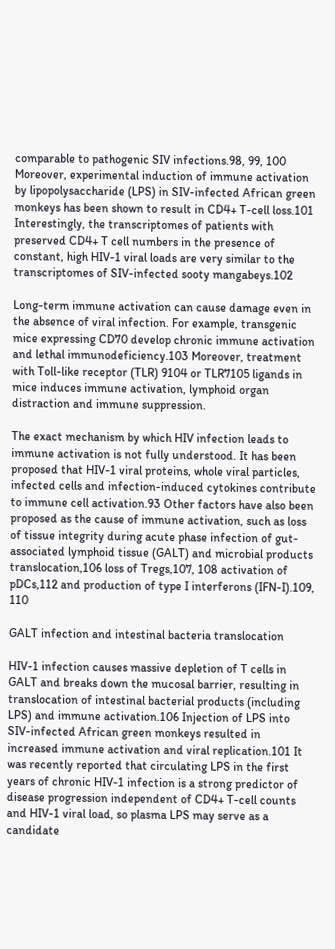comparable to pathogenic SIV infections.98, 99, 100 Moreover, experimental induction of immune activation by lipopolysaccharide (LPS) in SIV-infected African green monkeys has been shown to result in CD4+ T-cell loss.101 Interestingly, the transcriptomes of patients with preserved CD4+ T cell numbers in the presence of constant, high HIV-1 viral loads are very similar to the transcriptomes of SIV-infected sooty mangabeys.102

Long-term immune activation can cause damage even in the absence of viral infection. For example, transgenic mice expressing CD70 develop chronic immune activation and lethal immunodeficiency.103 Moreover, treatment with Toll-like receptor (TLR) 9104 or TLR7105 ligands in mice induces immune activation, lymphoid organ distraction and immune suppression.

The exact mechanism by which HIV infection leads to immune activation is not fully understood. It has been proposed that HIV-1 viral proteins, whole viral particles, infected cells and infection-induced cytokines contribute to immune cell activation.93 Other factors have also been proposed as the cause of immune activation, such as loss of tissue integrity during acute phase infection of gut-associated lymphoid tissue (GALT) and microbial products translocation,106 loss of Tregs,107, 108 activation of pDCs,112 and production of type I interferons (IFN-I).109, 110

GALT infection and intestinal bacteria translocation

HIV-1 infection causes massive depletion of T cells in GALT and breaks down the mucosal barrier, resulting in translocation of intestinal bacterial products (including LPS) and immune activation.106 Injection of LPS into SIV-infected African green monkeys resulted in increased immune activation and viral replication.101 It was recently reported that circulating LPS in the first years of chronic HIV-1 infection is a strong predictor of disease progression independent of CD4+ T-cell counts and HIV-1 viral load, so plasma LPS may serve as a candidate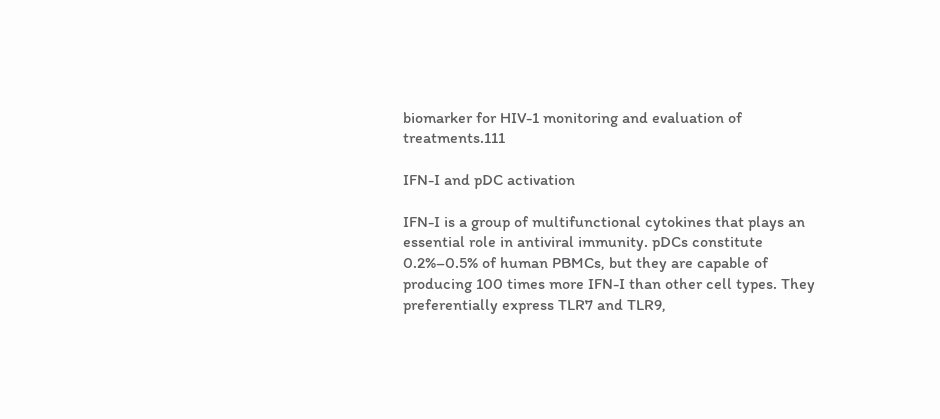biomarker for HIV-1 monitoring and evaluation of treatments.111

IFN-I and pDC activation

IFN-I is a group of multifunctional cytokines that plays an essential role in antiviral immunity. pDCs constitute 0.2%–0.5% of human PBMCs, but they are capable of producing 100 times more IFN-I than other cell types. They preferentially express TLR7 and TLR9,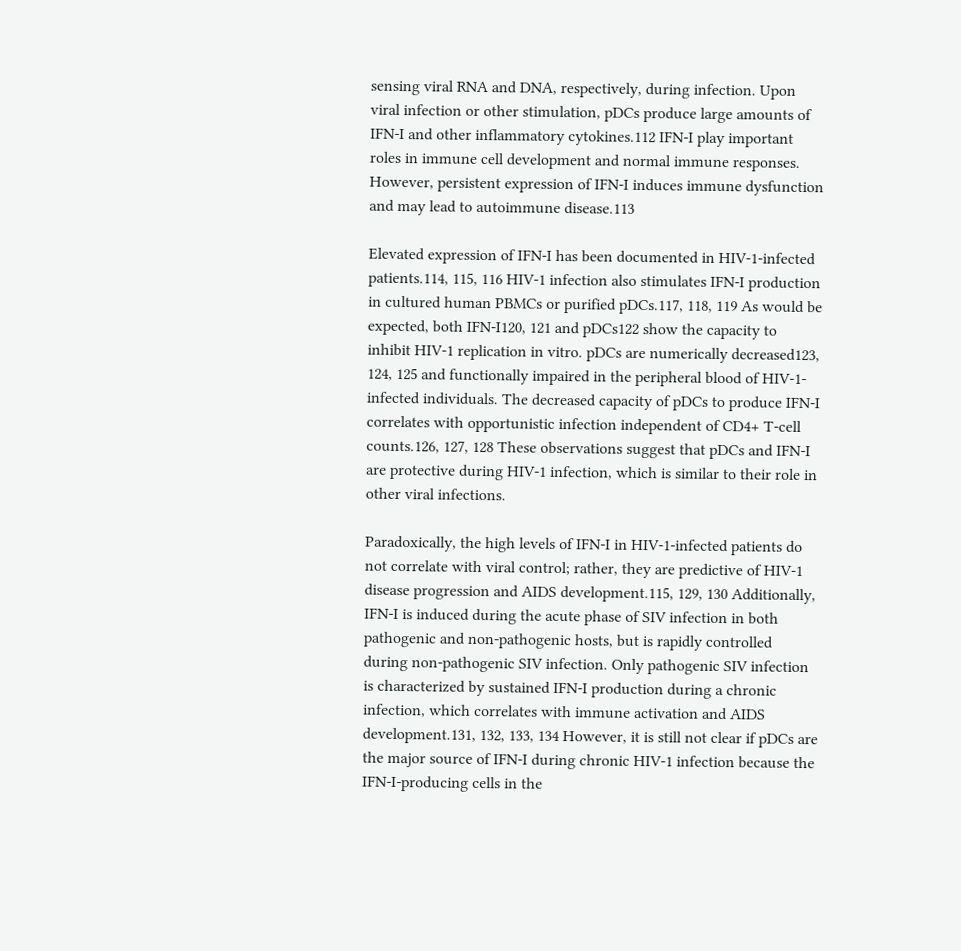sensing viral RNA and DNA, respectively, during infection. Upon viral infection or other stimulation, pDCs produce large amounts of IFN-I and other inflammatory cytokines.112 IFN-I play important roles in immune cell development and normal immune responses. However, persistent expression of IFN-I induces immune dysfunction and may lead to autoimmune disease.113

Elevated expression of IFN-I has been documented in HIV-1-infected patients.114, 115, 116 HIV-1 infection also stimulates IFN-I production in cultured human PBMCs or purified pDCs.117, 118, 119 As would be expected, both IFN-I120, 121 and pDCs122 show the capacity to inhibit HIV-1 replication in vitro. pDCs are numerically decreased123, 124, 125 and functionally impaired in the peripheral blood of HIV-1-infected individuals. The decreased capacity of pDCs to produce IFN-I correlates with opportunistic infection independent of CD4+ T-cell counts.126, 127, 128 These observations suggest that pDCs and IFN-I are protective during HIV-1 infection, which is similar to their role in other viral infections.

Paradoxically, the high levels of IFN-I in HIV-1-infected patients do not correlate with viral control; rather, they are predictive of HIV-1 disease progression and AIDS development.115, 129, 130 Additionally, IFN-I is induced during the acute phase of SIV infection in both pathogenic and non-pathogenic hosts, but is rapidly controlled during non-pathogenic SIV infection. Only pathogenic SIV infection is characterized by sustained IFN-I production during a chronic infection, which correlates with immune activation and AIDS development.131, 132, 133, 134 However, it is still not clear if pDCs are the major source of IFN-I during chronic HIV-1 infection because the IFN-I-producing cells in the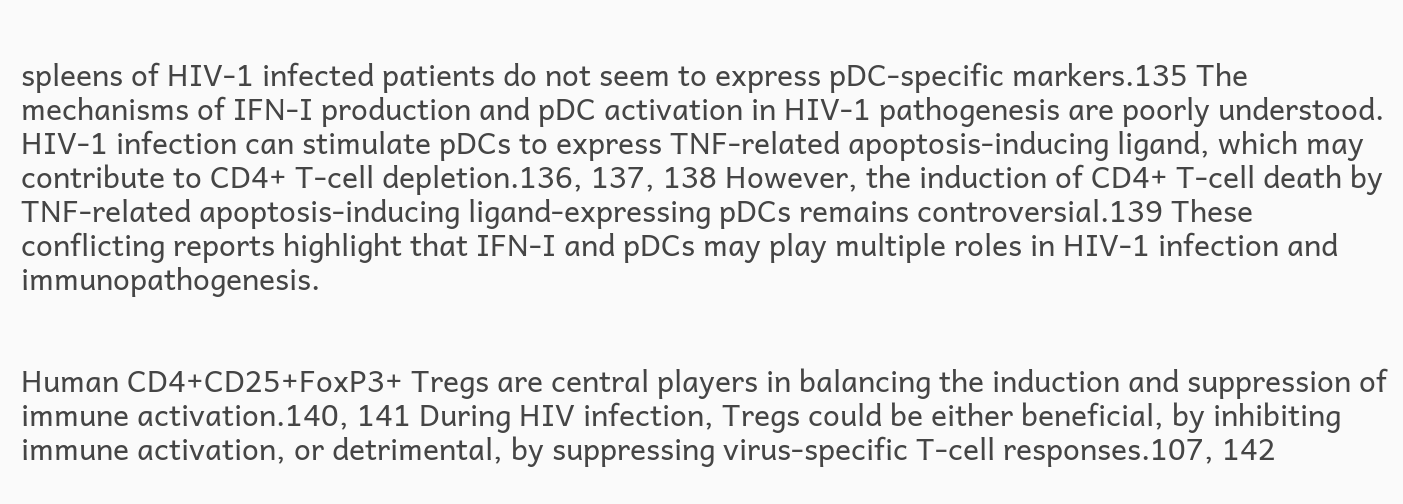spleens of HIV-1 infected patients do not seem to express pDC-specific markers.135 The mechanisms of IFN-I production and pDC activation in HIV-1 pathogenesis are poorly understood. HIV-1 infection can stimulate pDCs to express TNF-related apoptosis-inducing ligand, which may contribute to CD4+ T-cell depletion.136, 137, 138 However, the induction of CD4+ T-cell death by TNF-related apoptosis-inducing ligand-expressing pDCs remains controversial.139 These conflicting reports highlight that IFN-I and pDCs may play multiple roles in HIV-1 infection and immunopathogenesis.


Human CD4+CD25+FoxP3+ Tregs are central players in balancing the induction and suppression of immune activation.140, 141 During HIV infection, Tregs could be either beneficial, by inhibiting immune activation, or detrimental, by suppressing virus-specific T-cell responses.107, 142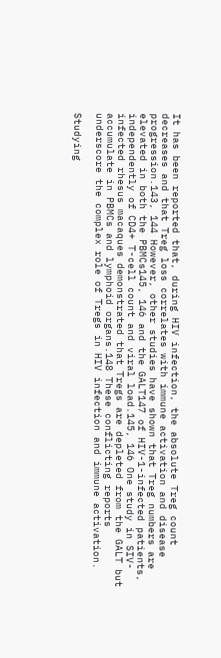It has been reported that, during HIV infection, the absolute Treg count decreases and that Treg loss correlates with immune activation and disease progression.143, 144 However, other studies have shown that Treg numbers are elevated in both the PBMCs145, 146 and the GALT147 of HIV-1-infected patients, independently of CD4+ T-cell count and viral load.145, 146 One study in SIV-infected rhesus macaques demonstrated that Tregs are depleted from the GALT but accumulate in PBMCs and lymphoid organs.148 These conflicting reports underscore the complex role of Tregs in HIV infection and immune activation.

Studying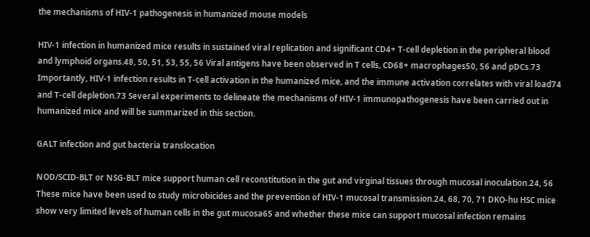the mechanisms of HIV-1 pathogenesis in humanized mouse models

HIV-1 infection in humanized mice results in sustained viral replication and significant CD4+ T-cell depletion in the peripheral blood and lymphoid organs.48, 50, 51, 53, 55, 56 Viral antigens have been observed in T cells, CD68+ macrophages50, 56 and pDCs.73 Importantly, HIV-1 infection results in T-cell activation in the humanized mice, and the immune activation correlates with viral load74 and T-cell depletion.73 Several experiments to delineate the mechanisms of HIV-1 immunopathogenesis have been carried out in humanized mice and will be summarized in this section.

GALT infection and gut bacteria translocation

NOD/SCID-BLT or NSG-BLT mice support human cell reconstitution in the gut and virginal tissues through mucosal inoculation.24, 56 These mice have been used to study microbicides and the prevention of HIV-1 mucosal transmission.24, 68, 70, 71 DKO-hu HSC mice show very limited levels of human cells in the gut mucosa65 and whether these mice can support mucosal infection remains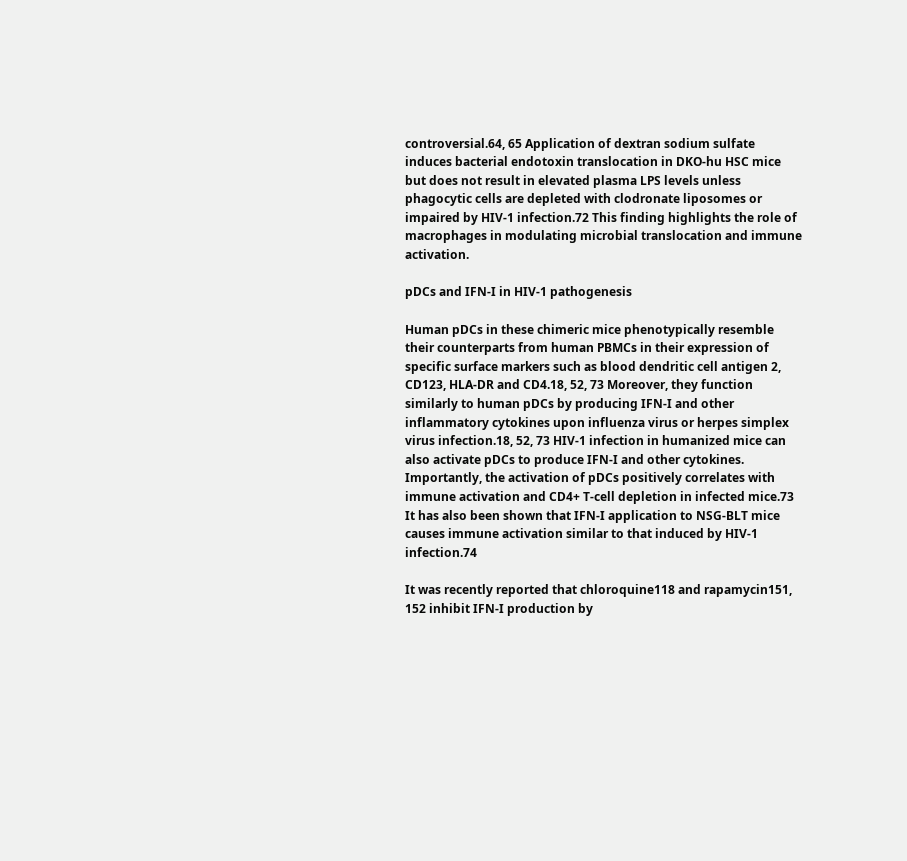controversial.64, 65 Application of dextran sodium sulfate induces bacterial endotoxin translocation in DKO-hu HSC mice but does not result in elevated plasma LPS levels unless phagocytic cells are depleted with clodronate liposomes or impaired by HIV-1 infection.72 This finding highlights the role of macrophages in modulating microbial translocation and immune activation.

pDCs and IFN-I in HIV-1 pathogenesis

Human pDCs in these chimeric mice phenotypically resemble their counterparts from human PBMCs in their expression of specific surface markers such as blood dendritic cell antigen 2, CD123, HLA-DR and CD4.18, 52, 73 Moreover, they function similarly to human pDCs by producing IFN-I and other inflammatory cytokines upon influenza virus or herpes simplex virus infection.18, 52, 73 HIV-1 infection in humanized mice can also activate pDCs to produce IFN-I and other cytokines. Importantly, the activation of pDCs positively correlates with immune activation and CD4+ T-cell depletion in infected mice.73 It has also been shown that IFN-I application to NSG-BLT mice causes immune activation similar to that induced by HIV-1 infection.74

It was recently reported that chloroquine118 and rapamycin151, 152 inhibit IFN-I production by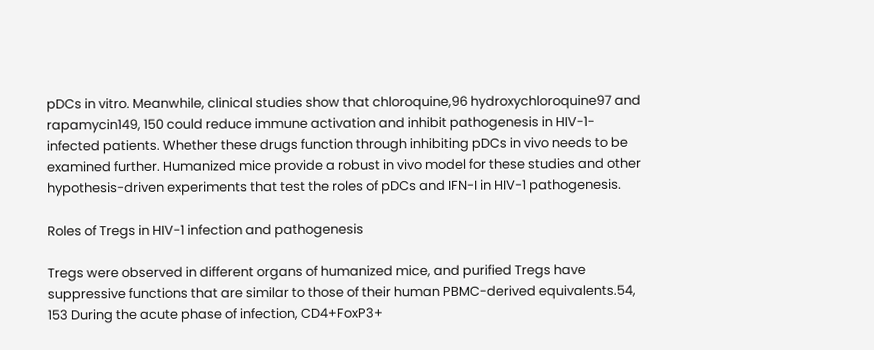pDCs in vitro. Meanwhile, clinical studies show that chloroquine,96 hydroxychloroquine97 and rapamycin149, 150 could reduce immune activation and inhibit pathogenesis in HIV-1-infected patients. Whether these drugs function through inhibiting pDCs in vivo needs to be examined further. Humanized mice provide a robust in vivo model for these studies and other hypothesis-driven experiments that test the roles of pDCs and IFN-I in HIV-1 pathogenesis.

Roles of Tregs in HIV-1 infection and pathogenesis

Tregs were observed in different organs of humanized mice, and purified Tregs have suppressive functions that are similar to those of their human PBMC-derived equivalents.54, 153 During the acute phase of infection, CD4+FoxP3+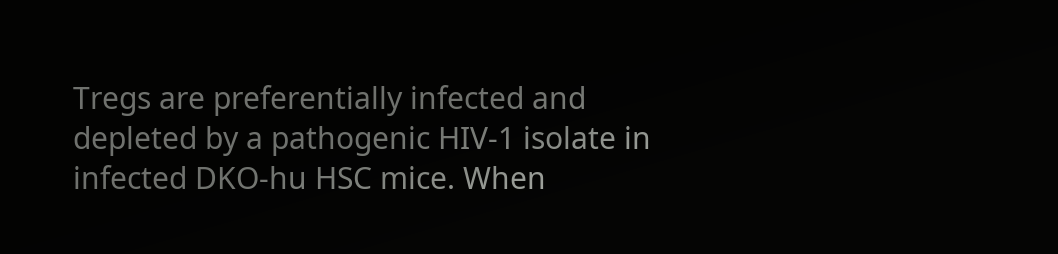Tregs are preferentially infected and depleted by a pathogenic HIV-1 isolate in infected DKO-hu HSC mice. When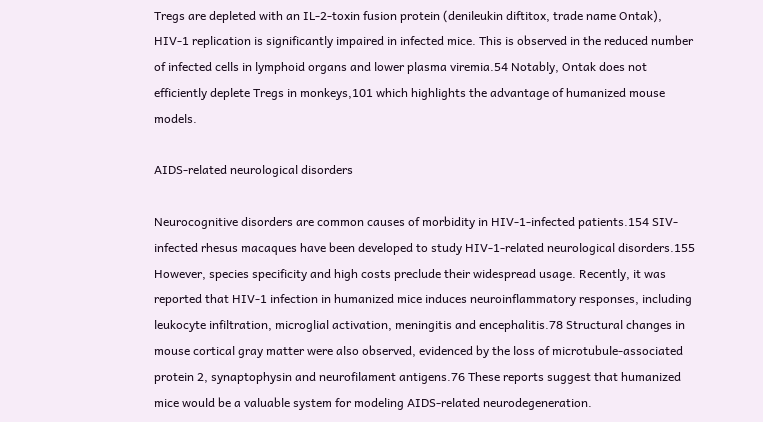Tregs are depleted with an IL-2-toxin fusion protein (denileukin diftitox, trade name Ontak), HIV-1 replication is significantly impaired in infected mice. This is observed in the reduced number of infected cells in lymphoid organs and lower plasma viremia.54 Notably, Ontak does not efficiently deplete Tregs in monkeys,101 which highlights the advantage of humanized mouse models.

AIDS-related neurological disorders

Neurocognitive disorders are common causes of morbidity in HIV-1-infected patients.154 SIV-infected rhesus macaques have been developed to study HIV-1-related neurological disorders.155 However, species specificity and high costs preclude their widespread usage. Recently, it was reported that HIV-1 infection in humanized mice induces neuroinflammatory responses, including leukocyte infiltration, microglial activation, meningitis and encephalitis.78 Structural changes in mouse cortical gray matter were also observed, evidenced by the loss of microtubule-associated protein 2, synaptophysin and neurofilament antigens.76 These reports suggest that humanized mice would be a valuable system for modeling AIDS-related neurodegeneration.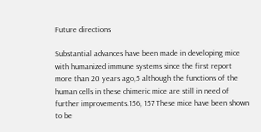Future directions

Substantial advances have been made in developing mice with humanized immune systems since the first report more than 20 years ago,5 although the functions of the human cells in these chimeric mice are still in need of further improvements.156, 157 These mice have been shown to be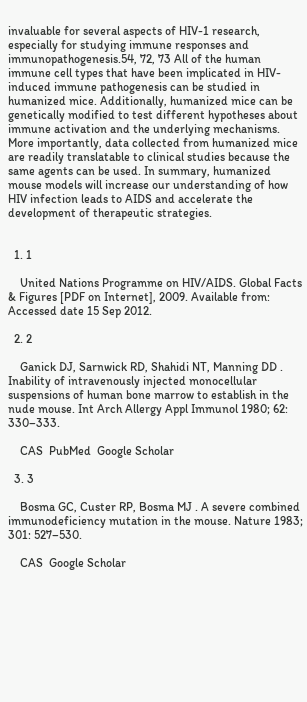invaluable for several aspects of HIV-1 research, especially for studying immune responses and immunopathogenesis.54, 72, 73 All of the human immune cell types that have been implicated in HIV-induced immune pathogenesis can be studied in humanized mice. Additionally, humanized mice can be genetically modified to test different hypotheses about immune activation and the underlying mechanisms. More importantly, data collected from humanized mice are readily translatable to clinical studies because the same agents can be used. In summary, humanized mouse models will increase our understanding of how HIV infection leads to AIDS and accelerate the development of therapeutic strategies.


  1. 1

    United Nations Programme on HIV/AIDS. Global Facts & Figures [PDF on Internet], 2009. Available from: Accessed date 15 Sep 2012.

  2. 2

    Ganick DJ, Sarnwick RD, Shahidi NT, Manning DD . Inability of intravenously injected monocellular suspensions of human bone marrow to establish in the nude mouse. Int Arch Allergy Appl Immunol 1980; 62: 330–333.

    CAS  PubMed  Google Scholar

  3. 3

    Bosma GC, Custer RP, Bosma MJ . A severe combined immunodeficiency mutation in the mouse. Nature 1983; 301: 527–530.

    CAS  Google Scholar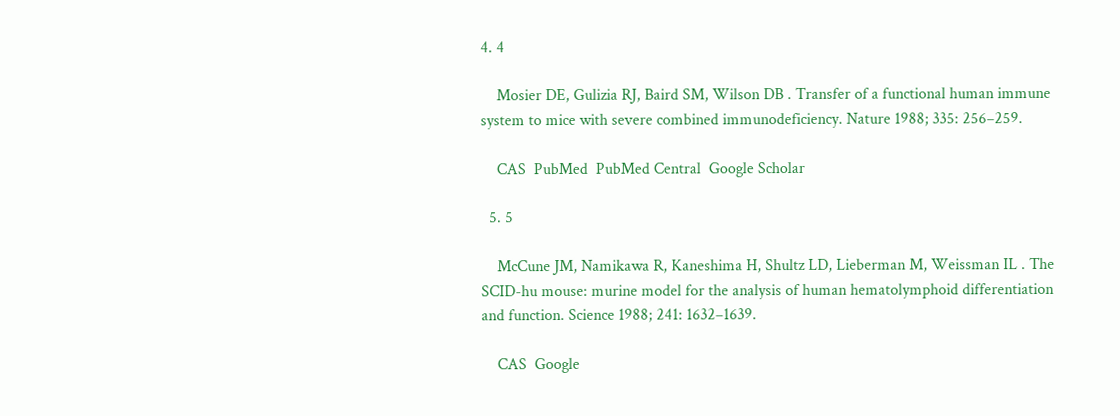4. 4

    Mosier DE, Gulizia RJ, Baird SM, Wilson DB . Transfer of a functional human immune system to mice with severe combined immunodeficiency. Nature 1988; 335: 256–259.

    CAS  PubMed  PubMed Central  Google Scholar

  5. 5

    McCune JM, Namikawa R, Kaneshima H, Shultz LD, Lieberman M, Weissman IL . The SCID-hu mouse: murine model for the analysis of human hematolymphoid differentiation and function. Science 1988; 241: 1632–1639.

    CAS  Google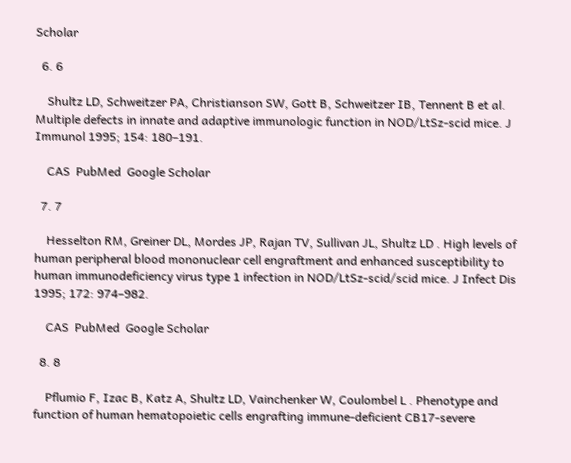Scholar

  6. 6

    Shultz LD, Schweitzer PA, Christianson SW, Gott B, Schweitzer IB, Tennent B et al. Multiple defects in innate and adaptive immunologic function in NOD/LtSz-scid mice. J Immunol 1995; 154: 180–191.

    CAS  PubMed  Google Scholar

  7. 7

    Hesselton RM, Greiner DL, Mordes JP, Rajan TV, Sullivan JL, Shultz LD . High levels of human peripheral blood mononuclear cell engraftment and enhanced susceptibility to human immunodeficiency virus type 1 infection in NOD/LtSz-scid/scid mice. J Infect Dis 1995; 172: 974–982.

    CAS  PubMed  Google Scholar

  8. 8

    Pflumio F, Izac B, Katz A, Shultz LD, Vainchenker W, Coulombel L . Phenotype and function of human hematopoietic cells engrafting immune-deficient CB17-severe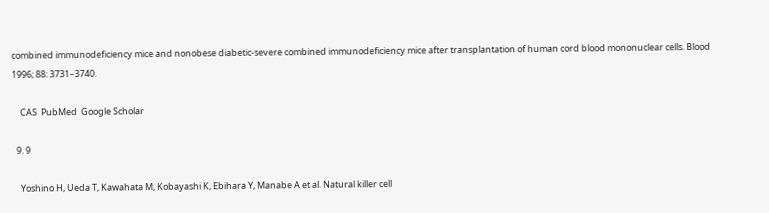combined immunodeficiency mice and nonobese diabetic-severe combined immunodeficiency mice after transplantation of human cord blood mononuclear cells. Blood 1996; 88: 3731–3740.

    CAS  PubMed  Google Scholar

  9. 9

    Yoshino H, Ueda T, Kawahata M, Kobayashi K, Ebihara Y, Manabe A et al. Natural killer cell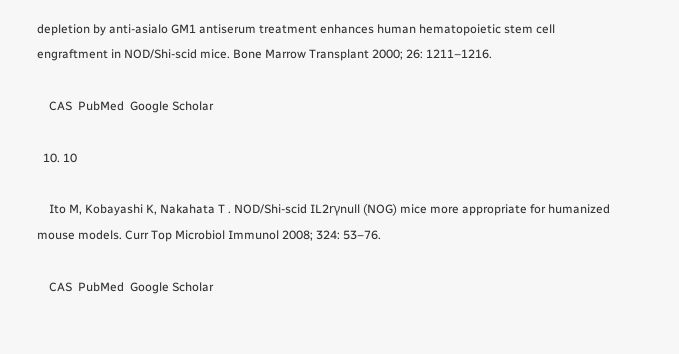depletion by anti-asialo GM1 antiserum treatment enhances human hematopoietic stem cell engraftment in NOD/Shi-scid mice. Bone Marrow Transplant 2000; 26: 1211–1216.

    CAS  PubMed  Google Scholar

  10. 10

    Ito M, Kobayashi K, Nakahata T . NOD/Shi-scid IL2rγnull (NOG) mice more appropriate for humanized mouse models. Curr Top Microbiol Immunol 2008; 324: 53–76.

    CAS  PubMed  Google Scholar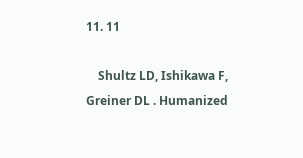11. 11

    Shultz LD, Ishikawa F, Greiner DL . Humanized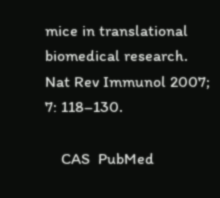mice in translational biomedical research. Nat Rev Immunol 2007; 7: 118–130.

    CAS  PubMed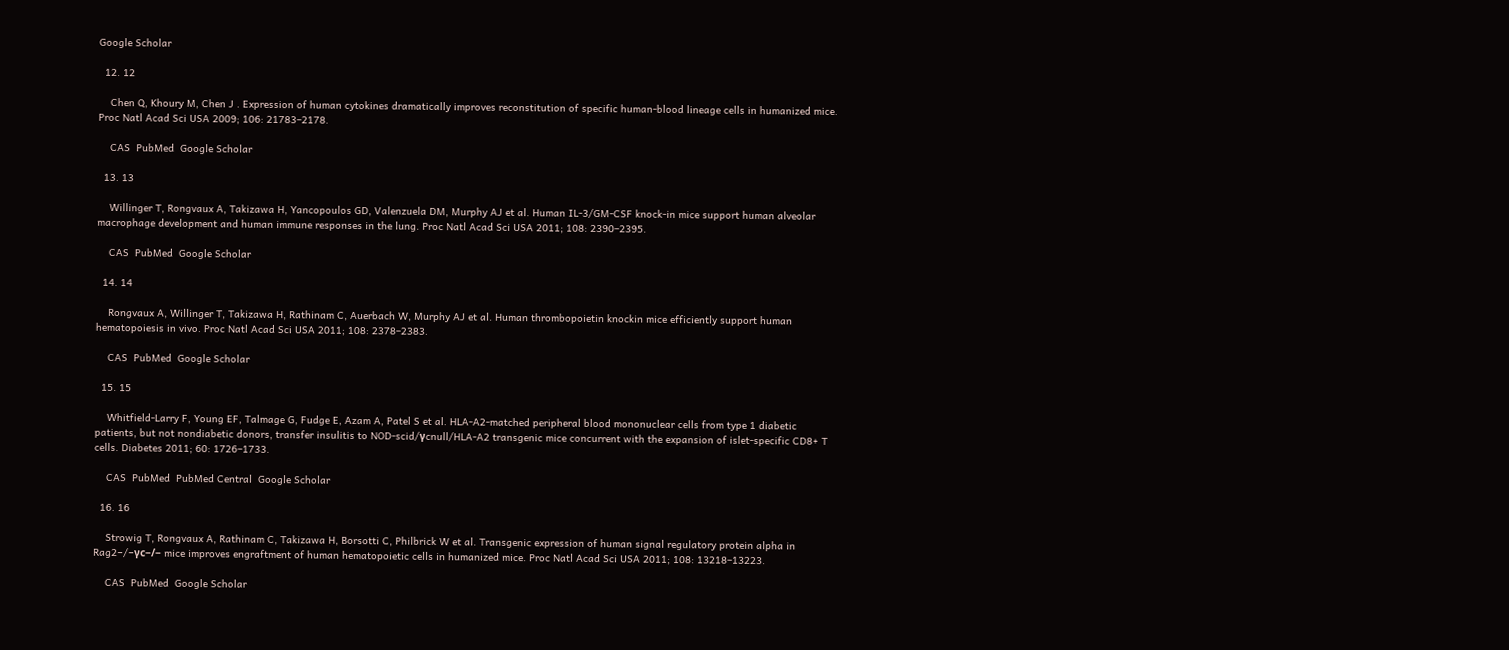Google Scholar

  12. 12

    Chen Q, Khoury M, Chen J . Expression of human cytokines dramatically improves reconstitution of specific human-blood lineage cells in humanized mice. Proc Natl Acad Sci USA 2009; 106: 21783–2178.

    CAS  PubMed  Google Scholar

  13. 13

    Willinger T, Rongvaux A, Takizawa H, Yancopoulos GD, Valenzuela DM, Murphy AJ et al. Human IL-3/GM-CSF knock-in mice support human alveolar macrophage development and human immune responses in the lung. Proc Natl Acad Sci USA 2011; 108: 2390–2395.

    CAS  PubMed  Google Scholar

  14. 14

    Rongvaux A, Willinger T, Takizawa H, Rathinam C, Auerbach W, Murphy AJ et al. Human thrombopoietin knockin mice efficiently support human hematopoiesis in vivo. Proc Natl Acad Sci USA 2011; 108: 2378–2383.

    CAS  PubMed  Google Scholar

  15. 15

    Whitfield-Larry F, Young EF, Talmage G, Fudge E, Azam A, Patel S et al. HLA-A2-matched peripheral blood mononuclear cells from type 1 diabetic patients, but not nondiabetic donors, transfer insulitis to NOD-scid/γcnull/HLA-A2 transgenic mice concurrent with the expansion of islet-specific CD8+ T cells. Diabetes 2011; 60: 1726–1733.

    CAS  PubMed  PubMed Central  Google Scholar

  16. 16

    Strowig T, Rongvaux A, Rathinam C, Takizawa H, Borsotti C, Philbrick W et al. Transgenic expression of human signal regulatory protein alpha in Rag2−/−γc−/− mice improves engraftment of human hematopoietic cells in humanized mice. Proc Natl Acad Sci USA 2011; 108: 13218–13223.

    CAS  PubMed  Google Scholar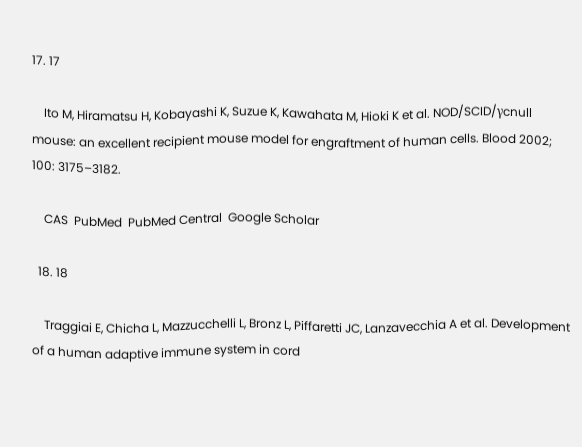17. 17

    Ito M, Hiramatsu H, Kobayashi K, Suzue K, Kawahata M, Hioki K et al. NOD/SCID/γcnull mouse: an excellent recipient mouse model for engraftment of human cells. Blood 2002; 100: 3175–3182.

    CAS  PubMed  PubMed Central  Google Scholar

  18. 18

    Traggiai E, Chicha L, Mazzucchelli L, Bronz L, Piffaretti JC, Lanzavecchia A et al. Development of a human adaptive immune system in cord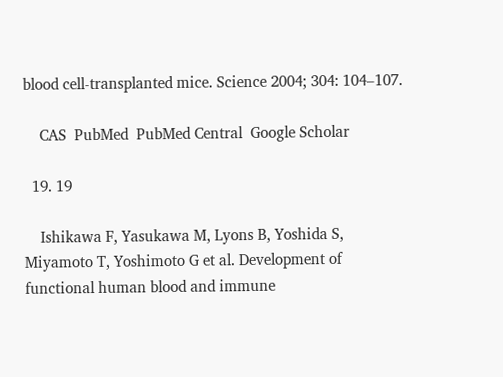blood cell-transplanted mice. Science 2004; 304: 104–107.

    CAS  PubMed  PubMed Central  Google Scholar

  19. 19

    Ishikawa F, Yasukawa M, Lyons B, Yoshida S, Miyamoto T, Yoshimoto G et al. Development of functional human blood and immune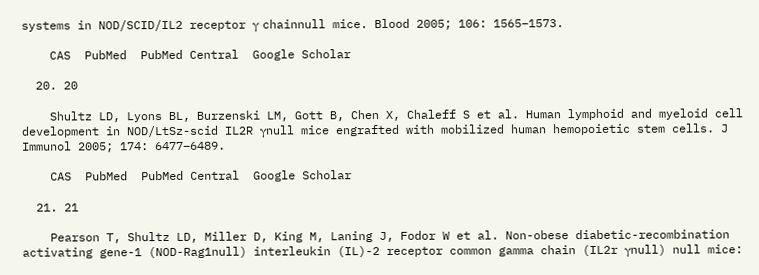systems in NOD/SCID/IL2 receptor γ chainnull mice. Blood 2005; 106: 1565–1573.

    CAS  PubMed  PubMed Central  Google Scholar

  20. 20

    Shultz LD, Lyons BL, Burzenski LM, Gott B, Chen X, Chaleff S et al. Human lymphoid and myeloid cell development in NOD/LtSz-scid IL2R γnull mice engrafted with mobilized human hemopoietic stem cells. J Immunol 2005; 174: 6477–6489.

    CAS  PubMed  PubMed Central  Google Scholar

  21. 21

    Pearson T, Shultz LD, Miller D, King M, Laning J, Fodor W et al. Non-obese diabetic-recombination activating gene-1 (NOD-Rag1null) interleukin (IL)-2 receptor common gamma chain (IL2r γnull) null mice: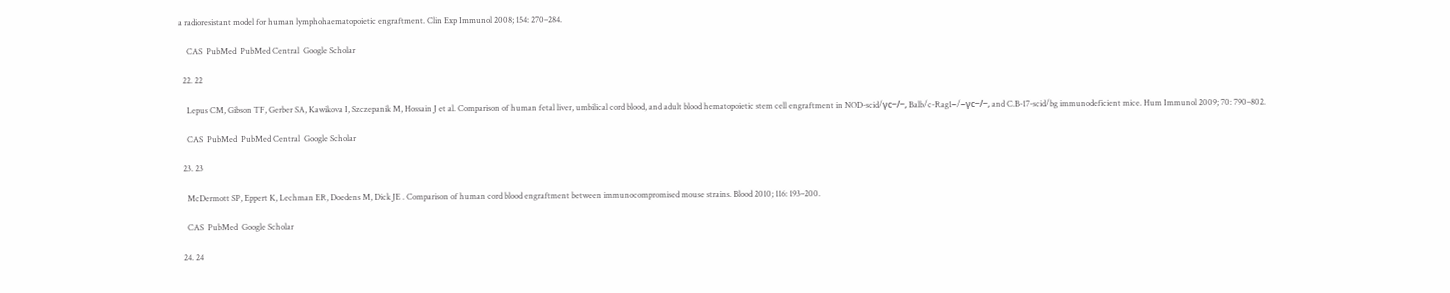a radioresistant model for human lymphohaematopoietic engraftment. Clin Exp Immunol 2008; 154: 270–284.

    CAS  PubMed  PubMed Central  Google Scholar

  22. 22

    Lepus CM, Gibson TF, Gerber SA, Kawikova I, Szczepanik M, Hossain J et al. Comparison of human fetal liver, umbilical cord blood, and adult blood hematopoietic stem cell engraftment in NOD-scid/γc−/−, Balb/c-Rag1−/−γc−/−, and C.B-17-scid/bg immunodeficient mice. Hum Immunol 2009; 70: 790–802.

    CAS  PubMed  PubMed Central  Google Scholar

  23. 23

    McDermott SP, Eppert K, Lechman ER, Doedens M, Dick JE . Comparison of human cord blood engraftment between immunocompromised mouse strains. Blood 2010; 116: 193–200.

    CAS  PubMed  Google Scholar

  24. 24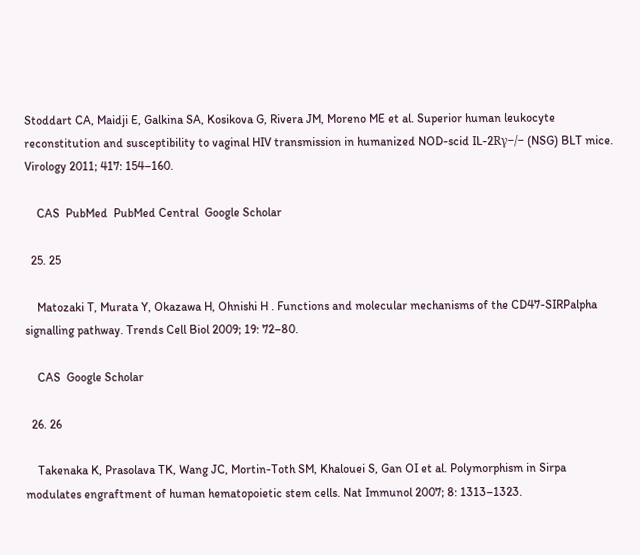Stoddart CA, Maidji E, Galkina SA, Kosikova G, Rivera JM, Moreno ME et al. Superior human leukocyte reconstitution and susceptibility to vaginal HIV transmission in humanized NOD-scid IL-2Rγ−/− (NSG) BLT mice. Virology 2011; 417: 154–160.

    CAS  PubMed  PubMed Central  Google Scholar

  25. 25

    Matozaki T, Murata Y, Okazawa H, Ohnishi H . Functions and molecular mechanisms of the CD47-SIRPalpha signalling pathway. Trends Cell Biol 2009; 19: 72–80.

    CAS  Google Scholar

  26. 26

    Takenaka K, Prasolava TK, Wang JC, Mortin-Toth SM, Khalouei S, Gan OI et al. Polymorphism in Sirpa modulates engraftment of human hematopoietic stem cells. Nat Immunol 2007; 8: 1313–1323.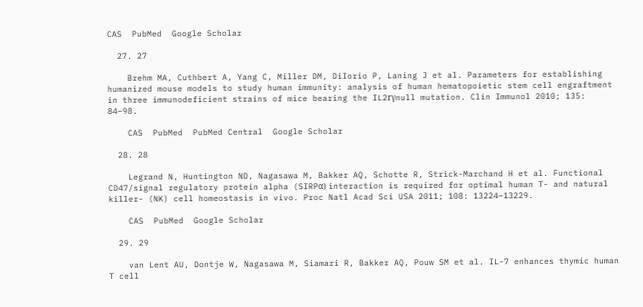CAS  PubMed  Google Scholar

  27. 27

    Brehm MA, Cuthbert A, Yang C, Miller DM, DiIorio P, Laning J et al. Parameters for establishing humanized mouse models to study human immunity: analysis of human hematopoietic stem cell engraftment in three immunodeficient strains of mice bearing the IL2rγnull mutation. Clin Immunol 2010; 135: 84–98.

    CAS  PubMed  PubMed Central  Google Scholar

  28. 28

    Legrand N, Huntington ND, Nagasawa M, Bakker AQ, Schotte R, Strick-Marchand H et al. Functional CD47/signal regulatory protein alpha (SIRPα) interaction is required for optimal human T- and natural killer- (NK) cell homeostasis in vivo. Proc Natl Acad Sci USA 2011; 108: 13224–13229.

    CAS  PubMed  Google Scholar

  29. 29

    van Lent AU, Dontje W, Nagasawa M, Siamari R, Bakker AQ, Pouw SM et al. IL-7 enhances thymic human T cell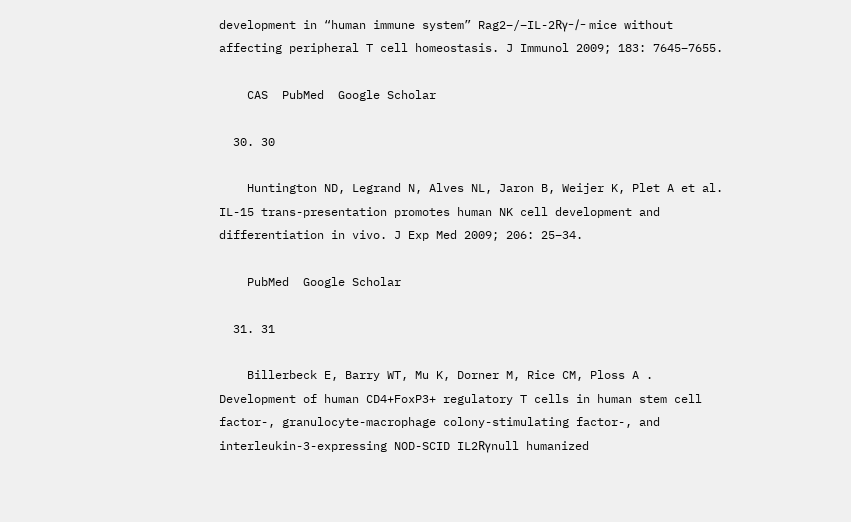development in “human immune system” Rag2−/−IL-2Rγ−/− mice without affecting peripheral T cell homeostasis. J Immunol 2009; 183: 7645–7655.

    CAS  PubMed  Google Scholar

  30. 30

    Huntington ND, Legrand N, Alves NL, Jaron B, Weijer K, Plet A et al. IL-15 trans-presentation promotes human NK cell development and differentiation in vivo. J Exp Med 2009; 206: 25–34.

    PubMed  Google Scholar

  31. 31

    Billerbeck E, Barry WT, Mu K, Dorner M, Rice CM, Ploss A . Development of human CD4+FoxP3+ regulatory T cells in human stem cell factor-, granulocyte-macrophage colony-stimulating factor-, and interleukin-3-expressing NOD-SCID IL2Rγnull humanized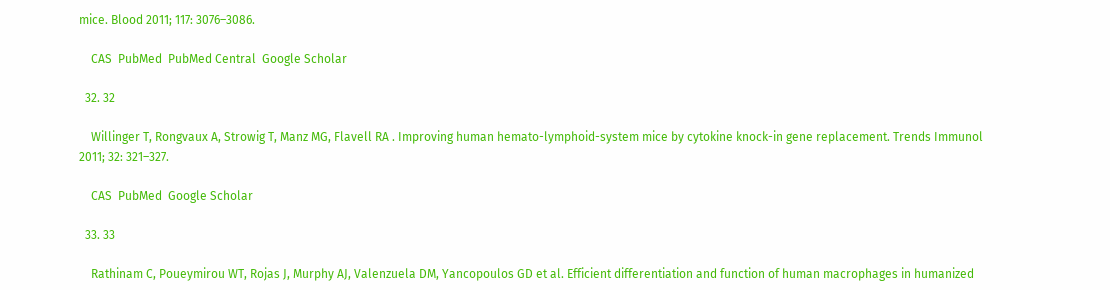mice. Blood 2011; 117: 3076–3086.

    CAS  PubMed  PubMed Central  Google Scholar

  32. 32

    Willinger T, Rongvaux A, Strowig T, Manz MG, Flavell RA . Improving human hemato-lymphoid-system mice by cytokine knock-in gene replacement. Trends Immunol 2011; 32: 321–327.

    CAS  PubMed  Google Scholar

  33. 33

    Rathinam C, Poueymirou WT, Rojas J, Murphy AJ, Valenzuela DM, Yancopoulos GD et al. Efficient differentiation and function of human macrophages in humanized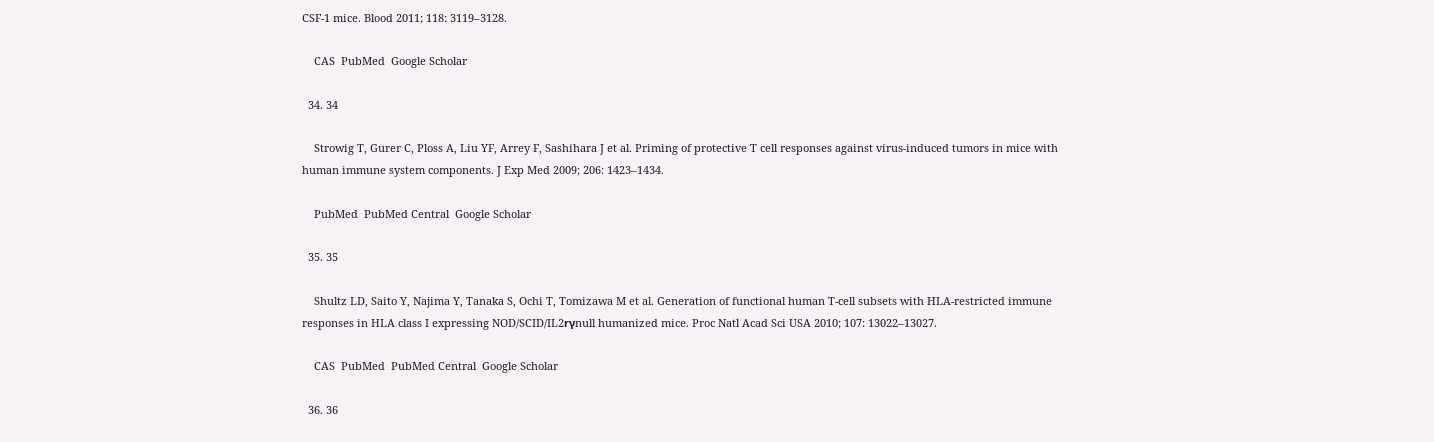CSF-1 mice. Blood 2011; 118: 3119–3128.

    CAS  PubMed  Google Scholar

  34. 34

    Strowig T, Gurer C, Ploss A, Liu YF, Arrey F, Sashihara J et al. Priming of protective T cell responses against virus-induced tumors in mice with human immune system components. J Exp Med 2009; 206: 1423–1434.

    PubMed  PubMed Central  Google Scholar

  35. 35

    Shultz LD, Saito Y, Najima Y, Tanaka S, Ochi T, Tomizawa M et al. Generation of functional human T-cell subsets with HLA-restricted immune responses in HLA class I expressing NOD/SCID/IL2rγnull humanized mice. Proc Natl Acad Sci USA 2010; 107: 13022–13027.

    CAS  PubMed  PubMed Central  Google Scholar

  36. 36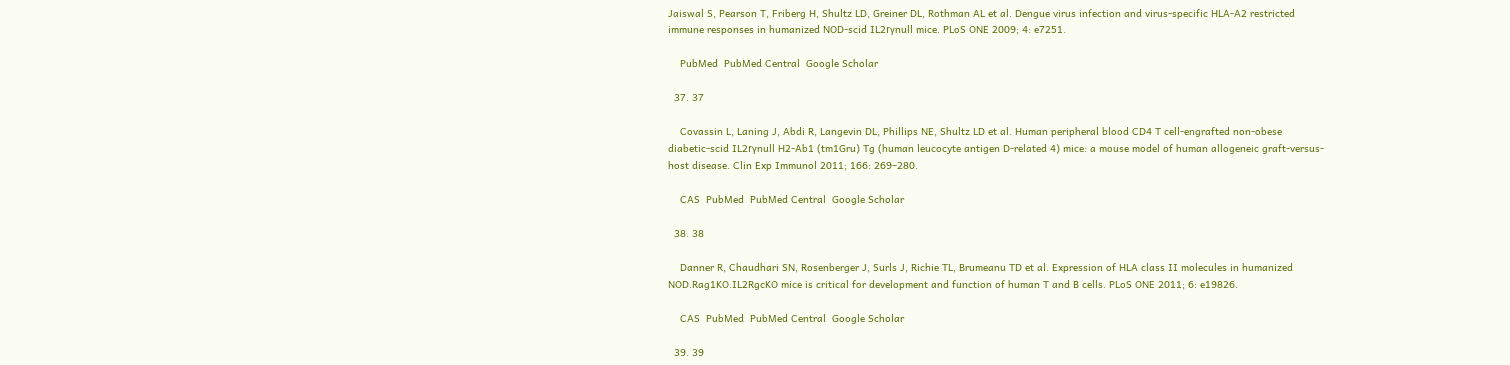Jaiswal S, Pearson T, Friberg H, Shultz LD, Greiner DL, Rothman AL et al. Dengue virus infection and virus-specific HLA-A2 restricted immune responses in humanized NOD-scid IL2rγnull mice. PLoS ONE 2009; 4: e7251.

    PubMed  PubMed Central  Google Scholar

  37. 37

    Covassin L, Laning J, Abdi R, Langevin DL, Phillips NE, Shultz LD et al. Human peripheral blood CD4 T cell-engrafted non-obese diabetic-scid IL2rγnull H2-Ab1 (tm1Gru) Tg (human leucocyte antigen D-related 4) mice: a mouse model of human allogeneic graft-versus-host disease. Clin Exp Immunol 2011; 166: 269–280.

    CAS  PubMed  PubMed Central  Google Scholar

  38. 38

    Danner R, Chaudhari SN, Rosenberger J, Surls J, Richie TL, Brumeanu TD et al. Expression of HLA class II molecules in humanized NOD.Rag1KO.IL2RgcKO mice is critical for development and function of human T and B cells. PLoS ONE 2011; 6: e19826.

    CAS  PubMed  PubMed Central  Google Scholar

  39. 39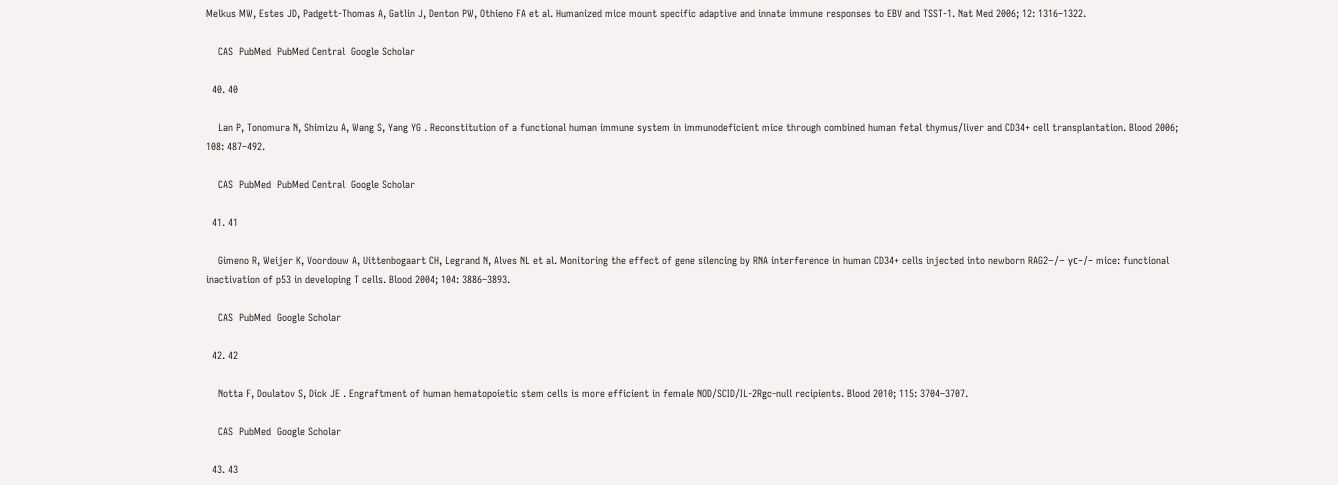Melkus MW, Estes JD, Padgett-Thomas A, Gatlin J, Denton PW, Othieno FA et al. Humanized mice mount specific adaptive and innate immune responses to EBV and TSST-1. Nat Med 2006; 12: 1316–1322.

    CAS  PubMed  PubMed Central  Google Scholar

  40. 40

    Lan P, Tonomura N, Shimizu A, Wang S, Yang YG . Reconstitution of a functional human immune system in immunodeficient mice through combined human fetal thymus/liver and CD34+ cell transplantation. Blood 2006; 108: 487–492.

    CAS  PubMed  PubMed Central  Google Scholar

  41. 41

    Gimeno R, Weijer K, Voordouw A, Uittenbogaart CH, Legrand N, Alves NL et al. Monitoring the effect of gene silencing by RNA interference in human CD34+ cells injected into newborn RAG2−/− γc−/− mice: functional inactivation of p53 in developing T cells. Blood 2004; 104: 3886–3893.

    CAS  PubMed  Google Scholar

  42. 42

    Notta F, Doulatov S, Dick JE . Engraftment of human hematopoietic stem cells is more efficient in female NOD/SCID/IL-2Rgc-null recipients. Blood 2010; 115: 3704–3707.

    CAS  PubMed  Google Scholar

  43. 43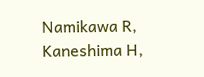Namikawa R, Kaneshima H,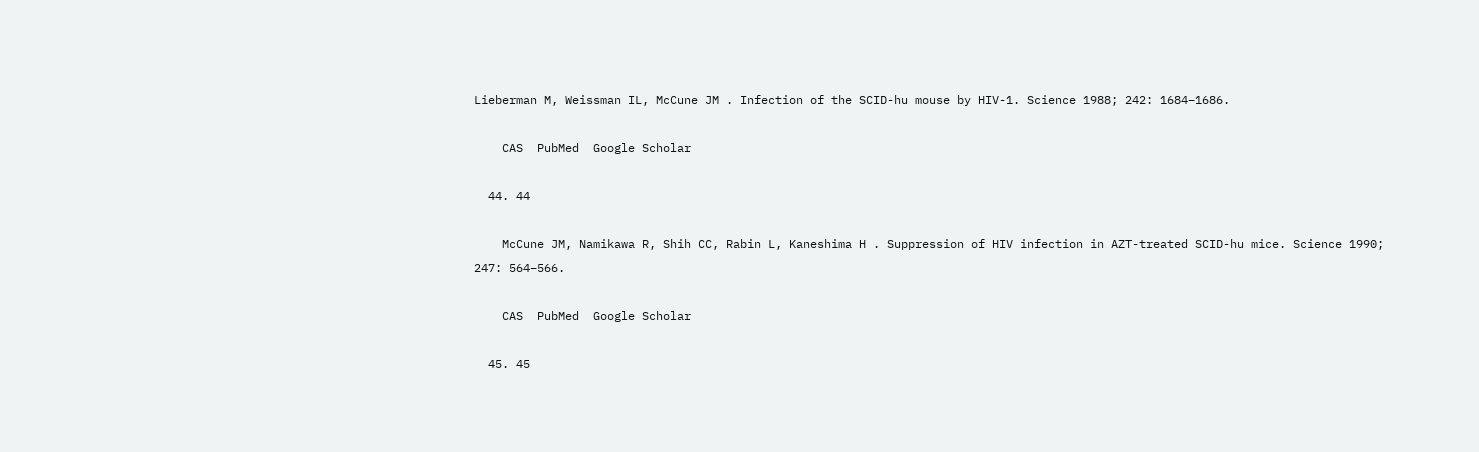Lieberman M, Weissman IL, McCune JM . Infection of the SCID-hu mouse by HIV-1. Science 1988; 242: 1684–1686.

    CAS  PubMed  Google Scholar

  44. 44

    McCune JM, Namikawa R, Shih CC, Rabin L, Kaneshima H . Suppression of HIV infection in AZT-treated SCID-hu mice. Science 1990; 247: 564–566.

    CAS  PubMed  Google Scholar

  45. 45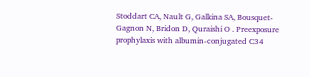Stoddart CA, Nault G, Galkina SA, Bousquet-Gagnon N, Bridon D, Quraishi O . Preexposure prophylaxis with albumin-conjugated C34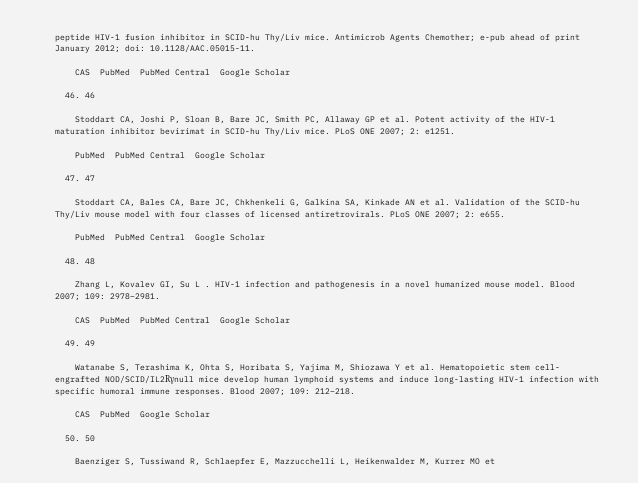peptide HIV-1 fusion inhibitor in SCID-hu Thy/Liv mice. Antimicrob Agents Chemother; e-pub ahead of print January 2012; doi: 10.1128/AAC.05015-11.

    CAS  PubMed  PubMed Central  Google Scholar

  46. 46

    Stoddart CA, Joshi P, Sloan B, Bare JC, Smith PC, Allaway GP et al. Potent activity of the HIV-1 maturation inhibitor bevirimat in SCID-hu Thy/Liv mice. PLoS ONE 2007; 2: e1251.

    PubMed  PubMed Central  Google Scholar

  47. 47

    Stoddart CA, Bales CA, Bare JC, Chkhenkeli G, Galkina SA, Kinkade AN et al. Validation of the SCID-hu Thy/Liv mouse model with four classes of licensed antiretrovirals. PLoS ONE 2007; 2: e655.

    PubMed  PubMed Central  Google Scholar

  48. 48

    Zhang L, Kovalev GI, Su L . HIV-1 infection and pathogenesis in a novel humanized mouse model. Blood 2007; 109: 2978–2981.

    CAS  PubMed  PubMed Central  Google Scholar

  49. 49

    Watanabe S, Terashima K, Ohta S, Horibata S, Yajima M, Shiozawa Y et al. Hematopoietic stem cell-engrafted NOD/SCID/IL2Rγnull mice develop human lymphoid systems and induce long-lasting HIV-1 infection with specific humoral immune responses. Blood 2007; 109: 212–218.

    CAS  PubMed  Google Scholar

  50. 50

    Baenziger S, Tussiwand R, Schlaepfer E, Mazzucchelli L, Heikenwalder M, Kurrer MO et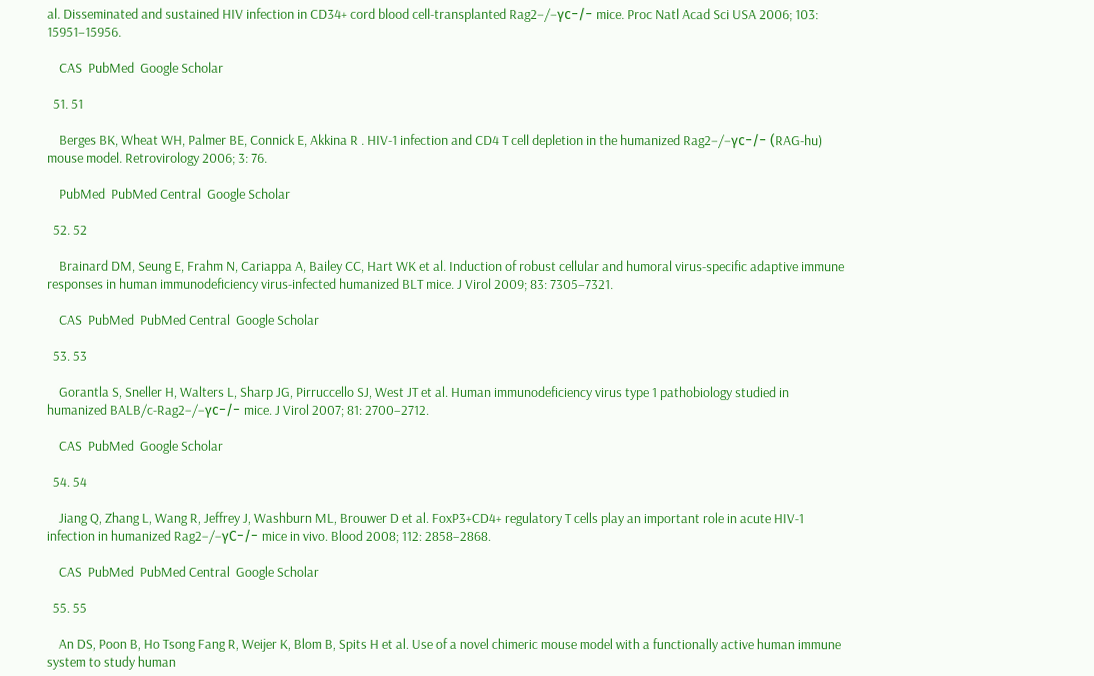al. Disseminated and sustained HIV infection in CD34+ cord blood cell-transplanted Rag2−/−γc−/− mice. Proc Natl Acad Sci USA 2006; 103: 15951–15956.

    CAS  PubMed  Google Scholar

  51. 51

    Berges BK, Wheat WH, Palmer BE, Connick E, Akkina R . HIV-1 infection and CD4 T cell depletion in the humanized Rag2−/−γc−/− (RAG-hu) mouse model. Retrovirology 2006; 3: 76.

    PubMed  PubMed Central  Google Scholar

  52. 52

    Brainard DM, Seung E, Frahm N, Cariappa A, Bailey CC, Hart WK et al. Induction of robust cellular and humoral virus-specific adaptive immune responses in human immunodeficiency virus-infected humanized BLT mice. J Virol 2009; 83: 7305–7321.

    CAS  PubMed  PubMed Central  Google Scholar

  53. 53

    Gorantla S, Sneller H, Walters L, Sharp JG, Pirruccello SJ, West JT et al. Human immunodeficiency virus type 1 pathobiology studied in humanized BALB/c-Rag2−/−γc−/− mice. J Virol 2007; 81: 2700–2712.

    CAS  PubMed  Google Scholar

  54. 54

    Jiang Q, Zhang L, Wang R, Jeffrey J, Washburn ML, Brouwer D et al. FoxP3+CD4+ regulatory T cells play an important role in acute HIV-1 infection in humanized Rag2−/−γC−/− mice in vivo. Blood 2008; 112: 2858–2868.

    CAS  PubMed  PubMed Central  Google Scholar

  55. 55

    An DS, Poon B, Ho Tsong Fang R, Weijer K, Blom B, Spits H et al. Use of a novel chimeric mouse model with a functionally active human immune system to study human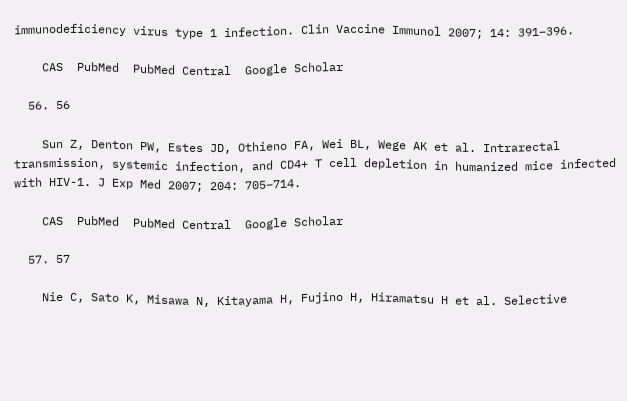immunodeficiency virus type 1 infection. Clin Vaccine Immunol 2007; 14: 391–396.

    CAS  PubMed  PubMed Central  Google Scholar

  56. 56

    Sun Z, Denton PW, Estes JD, Othieno FA, Wei BL, Wege AK et al. Intrarectal transmission, systemic infection, and CD4+ T cell depletion in humanized mice infected with HIV-1. J Exp Med 2007; 204: 705–714.

    CAS  PubMed  PubMed Central  Google Scholar

  57. 57

    Nie C, Sato K, Misawa N, Kitayama H, Fujino H, Hiramatsu H et al. Selective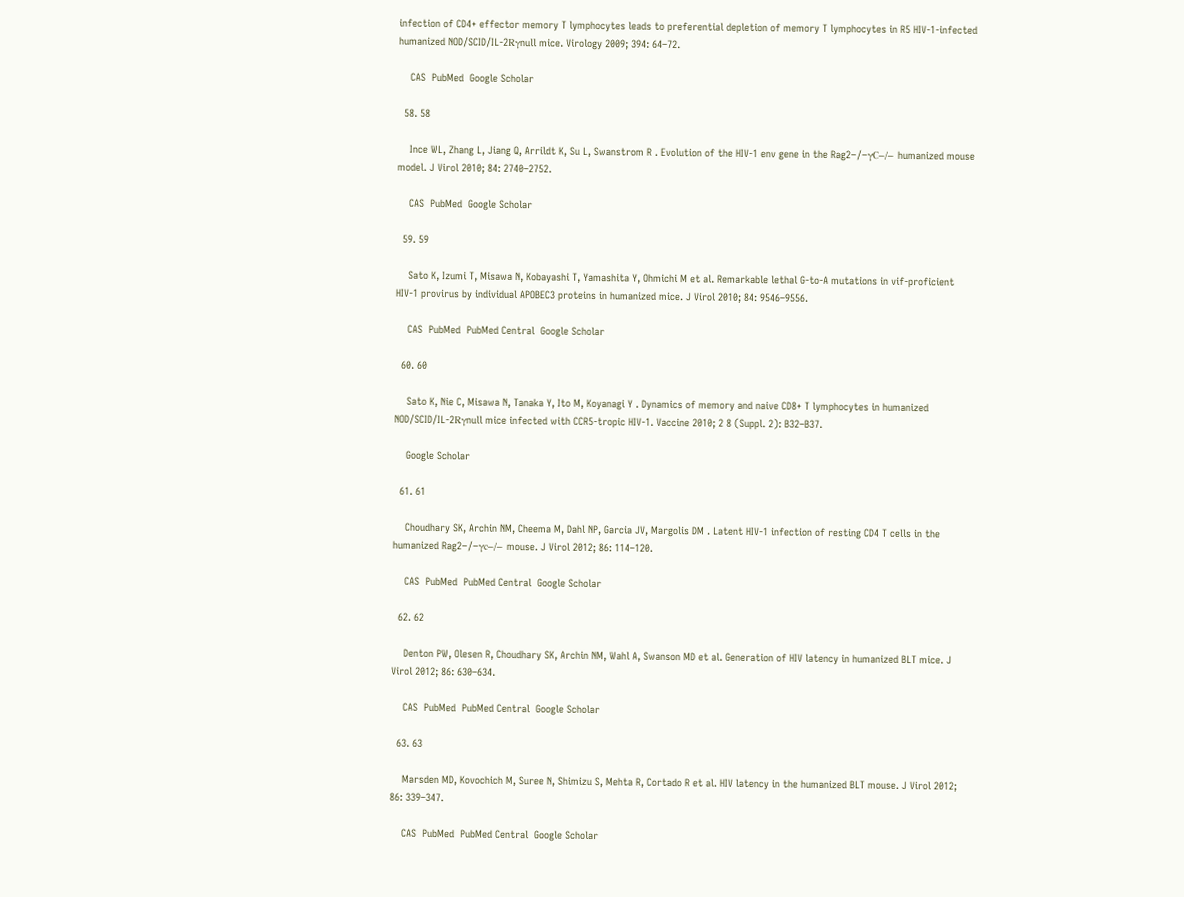infection of CD4+ effector memory T lymphocytes leads to preferential depletion of memory T lymphocytes in R5 HIV-1-infected humanized NOD/SCID/IL-2Rγnull mice. Virology 2009; 394: 64–72.

    CAS  PubMed  Google Scholar

  58. 58

    Ince WL, Zhang L, Jiang Q, Arrildt K, Su L, Swanstrom R . Evolution of the HIV-1 env gene in the Rag2−/−γC−/− humanized mouse model. J Virol 2010; 84: 2740–2752.

    CAS  PubMed  Google Scholar

  59. 59

    Sato K, Izumi T, Misawa N, Kobayashi T, Yamashita Y, Ohmichi M et al. Remarkable lethal G-to-A mutations in vif-proficient HIV-1 provirus by individual APOBEC3 proteins in humanized mice. J Virol 2010; 84: 9546–9556.

    CAS  PubMed  PubMed Central  Google Scholar

  60. 60

    Sato K, Nie C, Misawa N, Tanaka Y, Ito M, Koyanagi Y . Dynamics of memory and naive CD8+ T lymphocytes in humanized NOD/SCID/IL-2Rγnull mice infected with CCR5-tropic HIV-1. Vaccine 2010; 2 8 (Suppl. 2): B32–B37.

    Google Scholar

  61. 61

    Choudhary SK, Archin NM, Cheema M, Dahl NP, Garcia JV, Margolis DM . Latent HIV-1 infection of resting CD4 T cells in the humanized Rag2−/−γc−/− mouse. J Virol 2012; 86: 114–120.

    CAS  PubMed  PubMed Central  Google Scholar

  62. 62

    Denton PW, Olesen R, Choudhary SK, Archin NM, Wahl A, Swanson MD et al. Generation of HIV latency in humanized BLT mice. J Virol 2012; 86: 630–634.

    CAS  PubMed  PubMed Central  Google Scholar

  63. 63

    Marsden MD, Kovochich M, Suree N, Shimizu S, Mehta R, Cortado R et al. HIV latency in the humanized BLT mouse. J Virol 2012; 86: 339–347.

    CAS  PubMed  PubMed Central  Google Scholar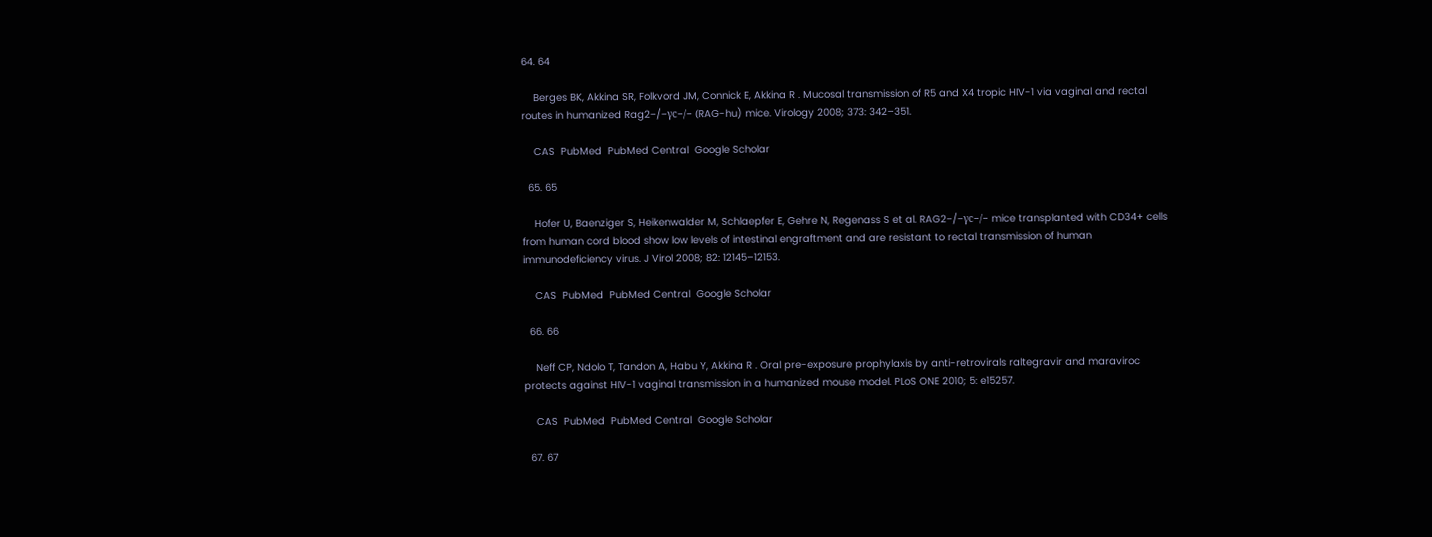64. 64

    Berges BK, Akkina SR, Folkvord JM, Connick E, Akkina R . Mucosal transmission of R5 and X4 tropic HIV-1 via vaginal and rectal routes in humanized Rag2−/−γc−/− (RAG-hu) mice. Virology 2008; 373: 342–351.

    CAS  PubMed  PubMed Central  Google Scholar

  65. 65

    Hofer U, Baenziger S, Heikenwalder M, Schlaepfer E, Gehre N, Regenass S et al. RAG2−/−γc−/− mice transplanted with CD34+ cells from human cord blood show low levels of intestinal engraftment and are resistant to rectal transmission of human immunodeficiency virus. J Virol 2008; 82: 12145–12153.

    CAS  PubMed  PubMed Central  Google Scholar

  66. 66

    Neff CP, Ndolo T, Tandon A, Habu Y, Akkina R . Oral pre-exposure prophylaxis by anti-retrovirals raltegravir and maraviroc protects against HIV-1 vaginal transmission in a humanized mouse model. PLoS ONE 2010; 5: e15257.

    CAS  PubMed  PubMed Central  Google Scholar

  67. 67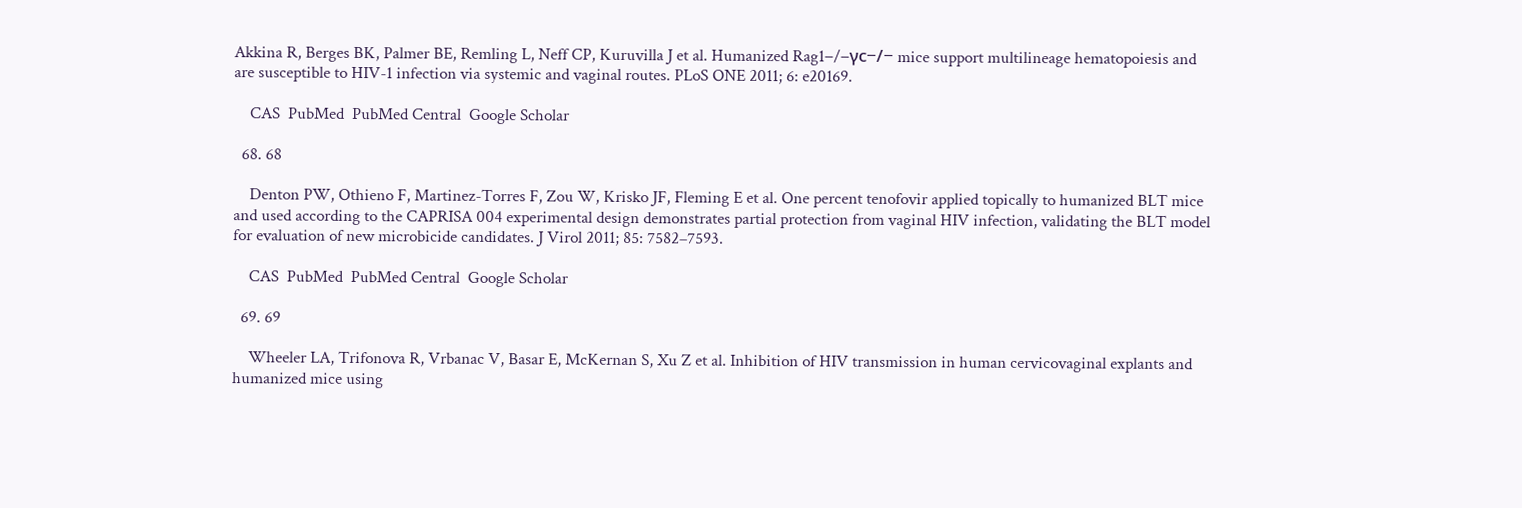Akkina R, Berges BK, Palmer BE, Remling L, Neff CP, Kuruvilla J et al. Humanized Rag1−/−γc−/− mice support multilineage hematopoiesis and are susceptible to HIV-1 infection via systemic and vaginal routes. PLoS ONE 2011; 6: e20169.

    CAS  PubMed  PubMed Central  Google Scholar

  68. 68

    Denton PW, Othieno F, Martinez-Torres F, Zou W, Krisko JF, Fleming E et al. One percent tenofovir applied topically to humanized BLT mice and used according to the CAPRISA 004 experimental design demonstrates partial protection from vaginal HIV infection, validating the BLT model for evaluation of new microbicide candidates. J Virol 2011; 85: 7582–7593.

    CAS  PubMed  PubMed Central  Google Scholar

  69. 69

    Wheeler LA, Trifonova R, Vrbanac V, Basar E, McKernan S, Xu Z et al. Inhibition of HIV transmission in human cervicovaginal explants and humanized mice using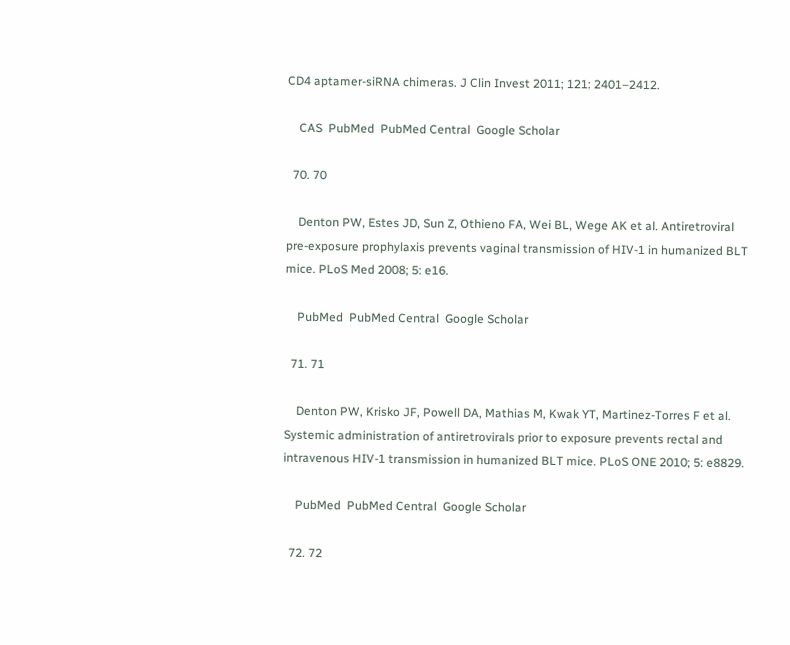CD4 aptamer-siRNA chimeras. J Clin Invest 2011; 121: 2401–2412.

    CAS  PubMed  PubMed Central  Google Scholar

  70. 70

    Denton PW, Estes JD, Sun Z, Othieno FA, Wei BL, Wege AK et al. Antiretroviral pre-exposure prophylaxis prevents vaginal transmission of HIV-1 in humanized BLT mice. PLoS Med 2008; 5: e16.

    PubMed  PubMed Central  Google Scholar

  71. 71

    Denton PW, Krisko JF, Powell DA, Mathias M, Kwak YT, Martinez-Torres F et al. Systemic administration of antiretrovirals prior to exposure prevents rectal and intravenous HIV-1 transmission in humanized BLT mice. PLoS ONE 2010; 5: e8829.

    PubMed  PubMed Central  Google Scholar

  72. 72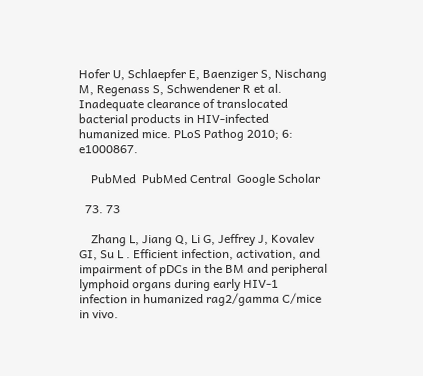Hofer U, Schlaepfer E, Baenziger S, Nischang M, Regenass S, Schwendener R et al. Inadequate clearance of translocated bacterial products in HIV-infected humanized mice. PLoS Pathog 2010; 6: e1000867.

    PubMed  PubMed Central  Google Scholar

  73. 73

    Zhang L, Jiang Q, Li G, Jeffrey J, Kovalev GI, Su L . Efficient infection, activation, and impairment of pDCs in the BM and peripheral lymphoid organs during early HIV-1 infection in humanized rag2/gamma C/mice in vivo.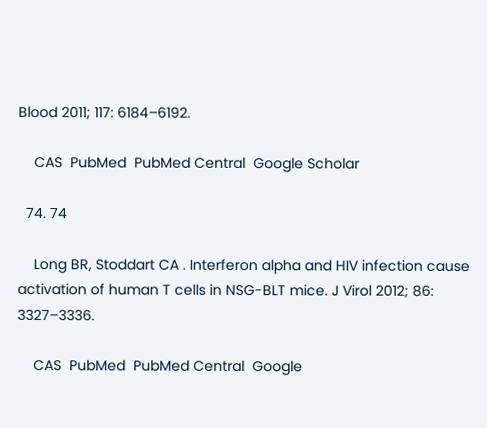Blood 2011; 117: 6184–6192.

    CAS  PubMed  PubMed Central  Google Scholar

  74. 74

    Long BR, Stoddart CA . Interferon alpha and HIV infection cause activation of human T cells in NSG-BLT mice. J Virol 2012; 86: 3327–3336.

    CAS  PubMed  PubMed Central  Google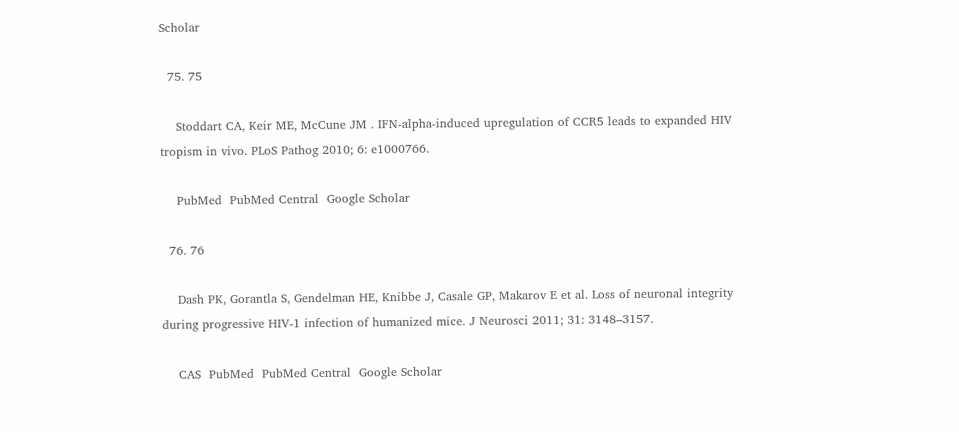Scholar

  75. 75

    Stoddart CA, Keir ME, McCune JM . IFN-alpha-induced upregulation of CCR5 leads to expanded HIV tropism in vivo. PLoS Pathog 2010; 6: e1000766.

    PubMed  PubMed Central  Google Scholar

  76. 76

    Dash PK, Gorantla S, Gendelman HE, Knibbe J, Casale GP, Makarov E et al. Loss of neuronal integrity during progressive HIV-1 infection of humanized mice. J Neurosci 2011; 31: 3148–3157.

    CAS  PubMed  PubMed Central  Google Scholar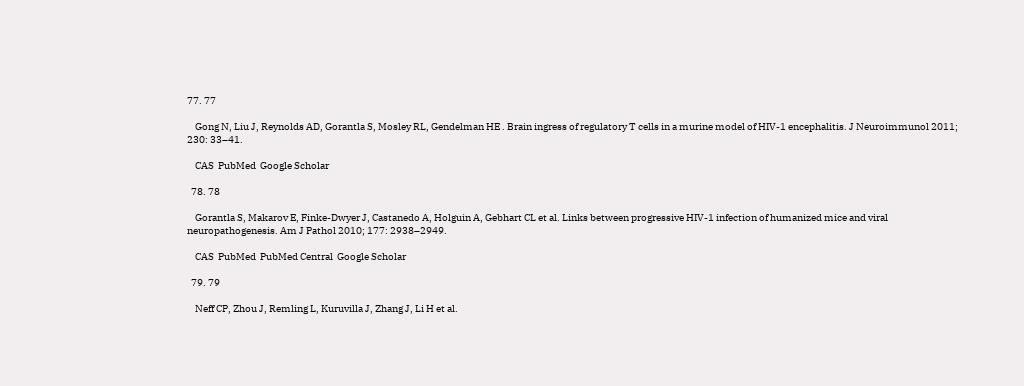77. 77

    Gong N, Liu J, Reynolds AD, Gorantla S, Mosley RL, Gendelman HE . Brain ingress of regulatory T cells in a murine model of HIV-1 encephalitis. J Neuroimmunol 2011; 230: 33–41.

    CAS  PubMed  Google Scholar

  78. 78

    Gorantla S, Makarov E, Finke-Dwyer J, Castanedo A, Holguin A, Gebhart CL et al. Links between progressive HIV-1 infection of humanized mice and viral neuropathogenesis. Am J Pathol 2010; 177: 2938–2949.

    CAS  PubMed  PubMed Central  Google Scholar

  79. 79

    Neff CP, Zhou J, Remling L, Kuruvilla J, Zhang J, Li H et al.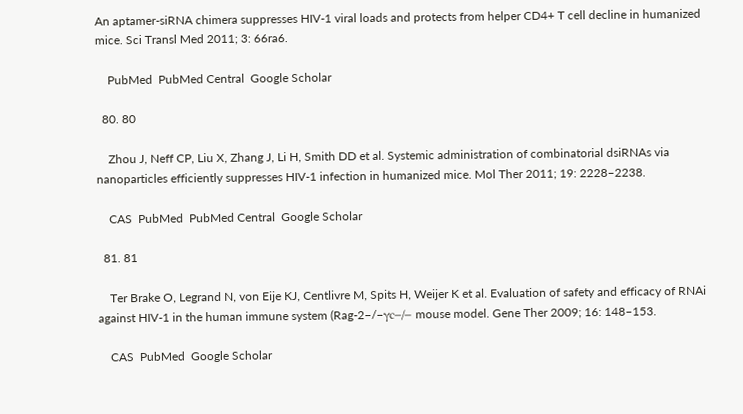An aptamer-siRNA chimera suppresses HIV-1 viral loads and protects from helper CD4+ T cell decline in humanized mice. Sci Transl Med 2011; 3: 66ra6.

    PubMed  PubMed Central  Google Scholar

  80. 80

    Zhou J, Neff CP, Liu X, Zhang J, Li H, Smith DD et al. Systemic administration of combinatorial dsiRNAs via nanoparticles efficiently suppresses HIV-1 infection in humanized mice. Mol Ther 2011; 19: 2228–2238.

    CAS  PubMed  PubMed Central  Google Scholar

  81. 81

    Ter Brake O, Legrand N, von Eije KJ, Centlivre M, Spits H, Weijer K et al. Evaluation of safety and efficacy of RNAi against HIV-1 in the human immune system (Rag-2−/−γc−/− mouse model. Gene Ther 2009; 16: 148–153.

    CAS  PubMed  Google Scholar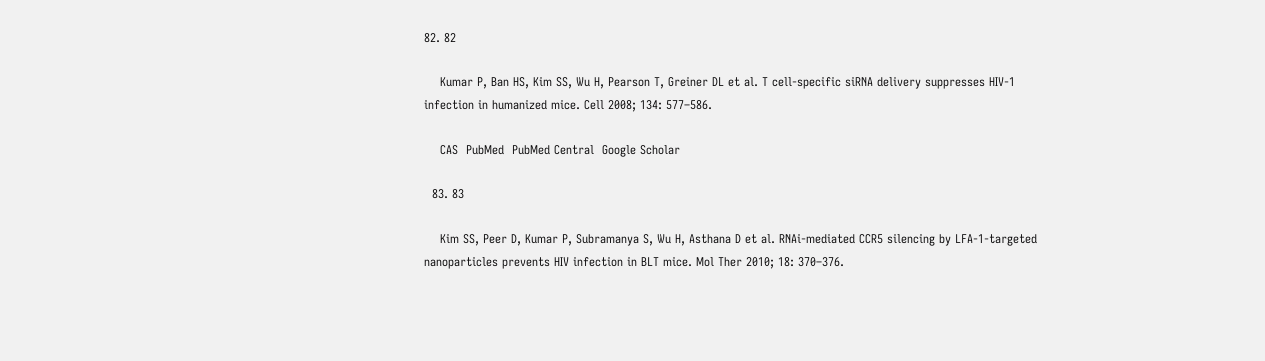82. 82

    Kumar P, Ban HS, Kim SS, Wu H, Pearson T, Greiner DL et al. T cell-specific siRNA delivery suppresses HIV-1 infection in humanized mice. Cell 2008; 134: 577–586.

    CAS  PubMed  PubMed Central  Google Scholar

  83. 83

    Kim SS, Peer D, Kumar P, Subramanya S, Wu H, Asthana D et al. RNAi-mediated CCR5 silencing by LFA-1-targeted nanoparticles prevents HIV infection in BLT mice. Mol Ther 2010; 18: 370–376.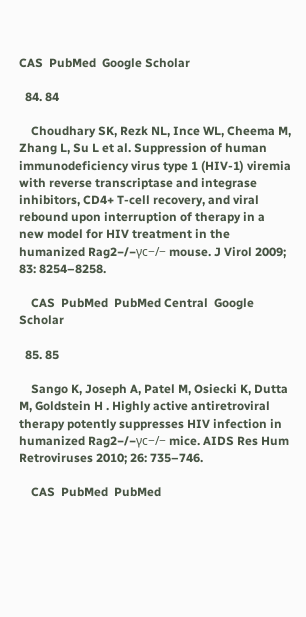CAS  PubMed  Google Scholar

  84. 84

    Choudhary SK, Rezk NL, Ince WL, Cheema M, Zhang L, Su L et al. Suppression of human immunodeficiency virus type 1 (HIV-1) viremia with reverse transcriptase and integrase inhibitors, CD4+ T-cell recovery, and viral rebound upon interruption of therapy in a new model for HIV treatment in the humanized Rag2−/−γc−/− mouse. J Virol 2009; 83: 8254–8258.

    CAS  PubMed  PubMed Central  Google Scholar

  85. 85

    Sango K, Joseph A, Patel M, Osiecki K, Dutta M, Goldstein H . Highly active antiretroviral therapy potently suppresses HIV infection in humanized Rag2−/−γc−/− mice. AIDS Res Hum Retroviruses 2010; 26: 735–746.

    CAS  PubMed  PubMed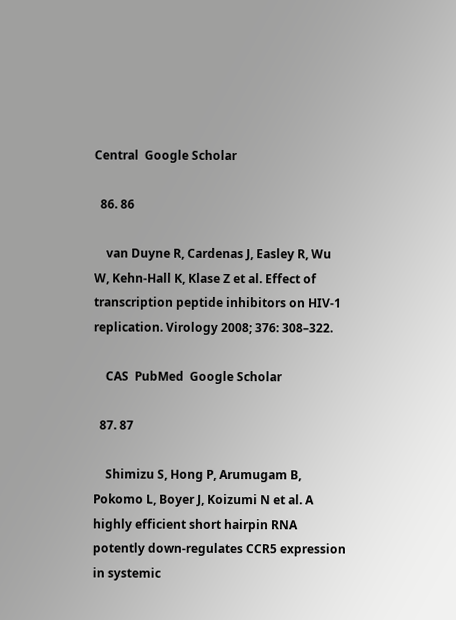Central  Google Scholar

  86. 86

    van Duyne R, Cardenas J, Easley R, Wu W, Kehn-Hall K, Klase Z et al. Effect of transcription peptide inhibitors on HIV-1 replication. Virology 2008; 376: 308–322.

    CAS  PubMed  Google Scholar

  87. 87

    Shimizu S, Hong P, Arumugam B, Pokomo L, Boyer J, Koizumi N et al. A highly efficient short hairpin RNA potently down-regulates CCR5 expression in systemic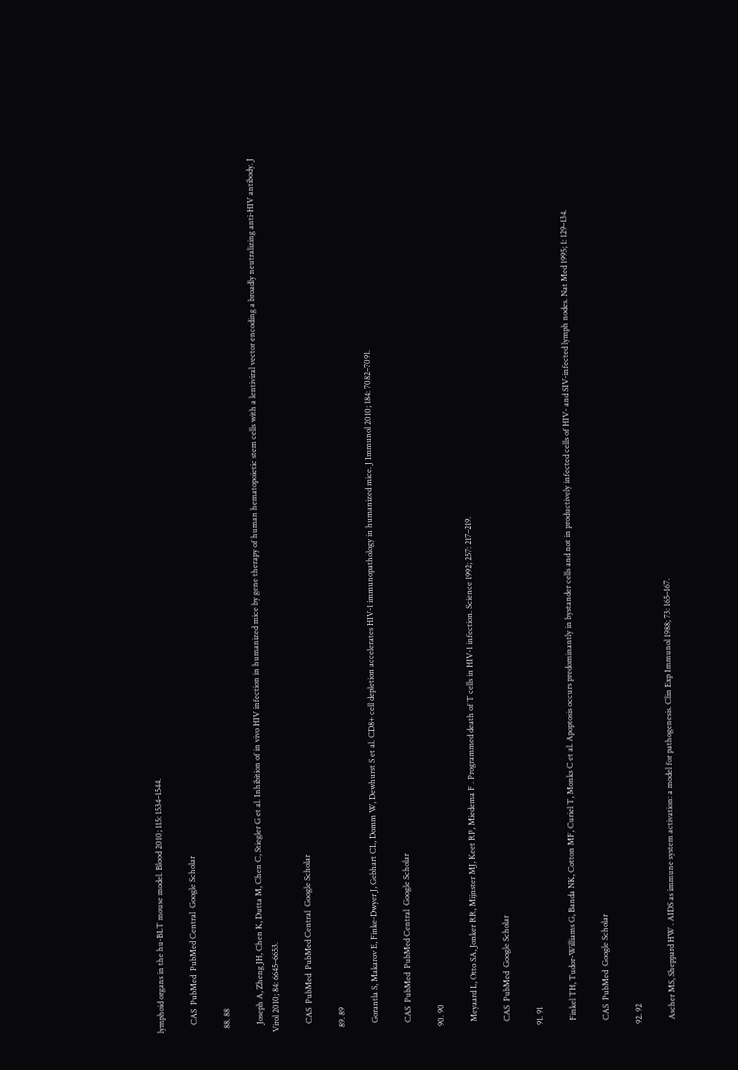lymphoid organs in the hu-BLT mouse model. Blood 2010; 115: 1534–1544.

    CAS  PubMed  PubMed Central  Google Scholar

  88. 88

    Joseph A, Zheng JH, Chen K, Dutta M, Chen C, Stiegler G et al. Inhibition of in vivo HIV infection in humanized mice by gene therapy of human hematopoietic stem cells with a lentiviral vector encoding a broadly neutralizing anti-HIV antibody. J Virol 2010; 84: 6645–6653.

    CAS  PubMed  PubMed Central  Google Scholar

  89. 89

    Gorantla S, Makarov E, Finke-Dwyer J, Gebhart CL, Domm W, Dewhurst S et al. CD8+ cell depletion accelerates HIV-1 immunopathology in humanized mice. J Immunol 2010; 184: 7082–7091.

    CAS  PubMed  PubMed Central  Google Scholar

  90. 90

    Meyaard L, Otto SA, Jonker RR, Mijnster MJ, Keet RP, Miedema F . Programmed death of T cells in HIV-1 infection. Science 1992; 257: 217–219.

    CAS  PubMed  Google Scholar

  91. 91

    Finkel TH, Tudor-Williams G, Banda NK, Cotton MF, Curiel T, Monks C et al. Apoptosis occurs predominantly in bystander cells and not in productively infected cells of HIV- and SIV-infected lymph nodes. Nat Med 1995; 1: 129–134.

    CAS  PubMed  Google Scholar

  92. 92

    Ascher MS, Sheppard HW . AIDS as immune system activation: a model for pathogenesis. Clin Exp Immunol 1988; 73: 165–167.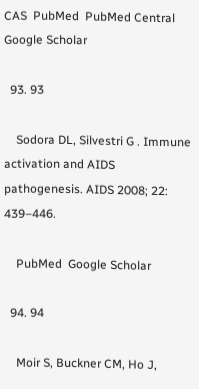CAS  PubMed  PubMed Central  Google Scholar

  93. 93

    Sodora DL, Silvestri G . Immune activation and AIDS pathogenesis. AIDS 2008; 22: 439–446.

    PubMed  Google Scholar

  94. 94

    Moir S, Buckner CM, Ho J,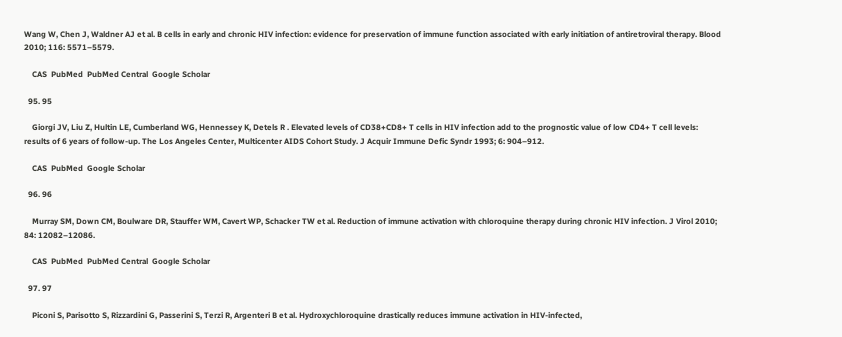Wang W, Chen J, Waldner AJ et al. B cells in early and chronic HIV infection: evidence for preservation of immune function associated with early initiation of antiretroviral therapy. Blood 2010; 116: 5571–5579.

    CAS  PubMed  PubMed Central  Google Scholar

  95. 95

    Giorgi JV, Liu Z, Hultin LE, Cumberland WG, Hennessey K, Detels R . Elevated levels of CD38+CD8+ T cells in HIV infection add to the prognostic value of low CD4+ T cell levels: results of 6 years of follow-up. The Los Angeles Center, Multicenter AIDS Cohort Study. J Acquir Immune Defic Syndr 1993; 6: 904–912.

    CAS  PubMed  Google Scholar

  96. 96

    Murray SM, Down CM, Boulware DR, Stauffer WM, Cavert WP, Schacker TW et al. Reduction of immune activation with chloroquine therapy during chronic HIV infection. J Virol 2010; 84: 12082–12086.

    CAS  PubMed  PubMed Central  Google Scholar

  97. 97

    Piconi S, Parisotto S, Rizzardini G, Passerini S, Terzi R, Argenteri B et al. Hydroxychloroquine drastically reduces immune activation in HIV-infected,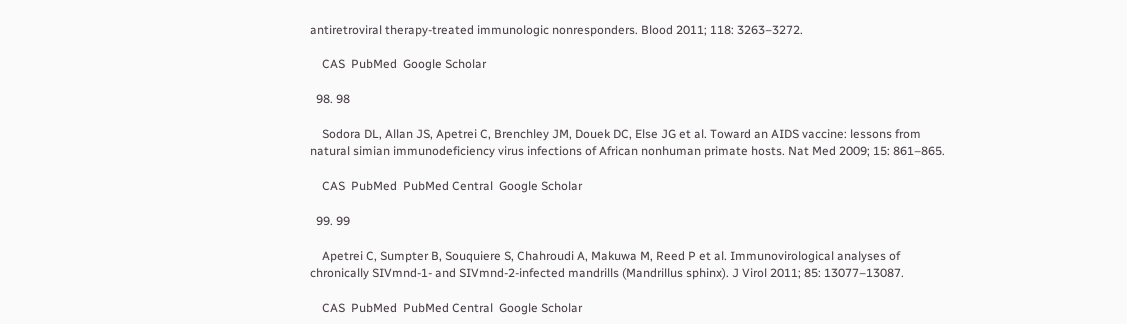antiretroviral therapy-treated immunologic nonresponders. Blood 2011; 118: 3263–3272.

    CAS  PubMed  Google Scholar

  98. 98

    Sodora DL, Allan JS, Apetrei C, Brenchley JM, Douek DC, Else JG et al. Toward an AIDS vaccine: lessons from natural simian immunodeficiency virus infections of African nonhuman primate hosts. Nat Med 2009; 15: 861–865.

    CAS  PubMed  PubMed Central  Google Scholar

  99. 99

    Apetrei C, Sumpter B, Souquiere S, Chahroudi A, Makuwa M, Reed P et al. Immunovirological analyses of chronically SIVmnd-1- and SIVmnd-2-infected mandrills (Mandrillus sphinx). J Virol 2011; 85: 13077–13087.

    CAS  PubMed  PubMed Central  Google Scholar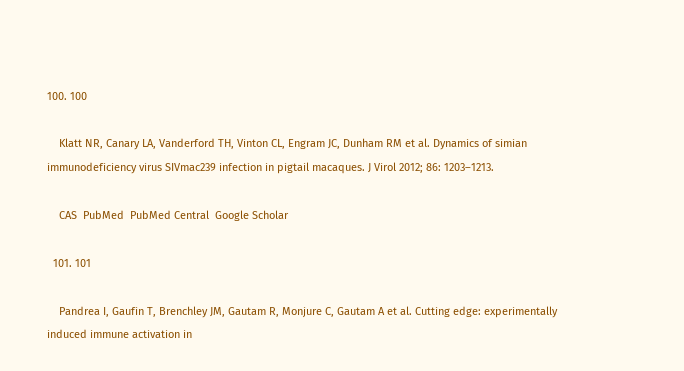100. 100

    Klatt NR, Canary LA, Vanderford TH, Vinton CL, Engram JC, Dunham RM et al. Dynamics of simian immunodeficiency virus SIVmac239 infection in pigtail macaques. J Virol 2012; 86: 1203–1213.

    CAS  PubMed  PubMed Central  Google Scholar

  101. 101

    Pandrea I, Gaufin T, Brenchley JM, Gautam R, Monjure C, Gautam A et al. Cutting edge: experimentally induced immune activation in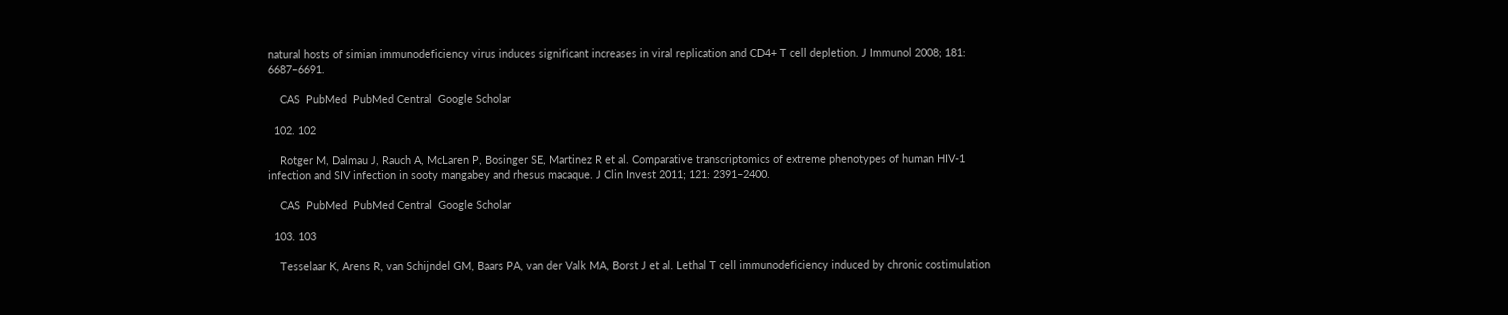natural hosts of simian immunodeficiency virus induces significant increases in viral replication and CD4+ T cell depletion. J Immunol 2008; 181: 6687–6691.

    CAS  PubMed  PubMed Central  Google Scholar

  102. 102

    Rotger M, Dalmau J, Rauch A, McLaren P, Bosinger SE, Martinez R et al. Comparative transcriptomics of extreme phenotypes of human HIV-1 infection and SIV infection in sooty mangabey and rhesus macaque. J Clin Invest 2011; 121: 2391–2400.

    CAS  PubMed  PubMed Central  Google Scholar

  103. 103

    Tesselaar K, Arens R, van Schijndel GM, Baars PA, van der Valk MA, Borst J et al. Lethal T cell immunodeficiency induced by chronic costimulation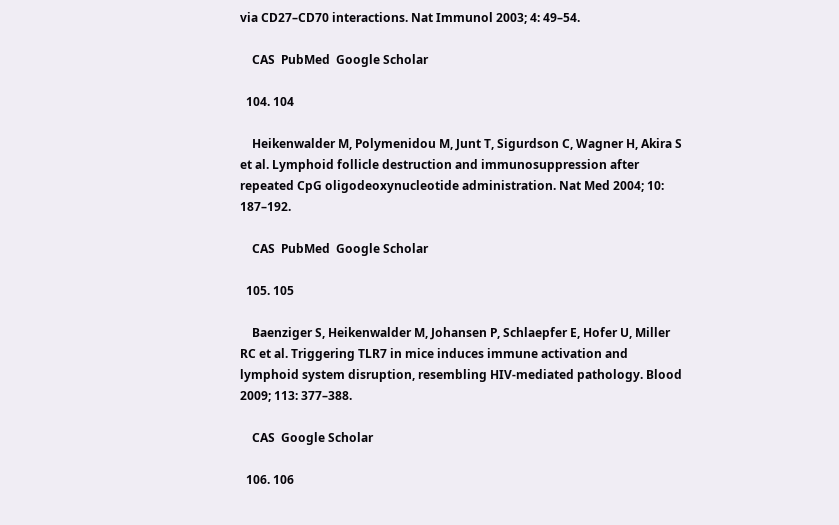via CD27–CD70 interactions. Nat Immunol 2003; 4: 49–54.

    CAS  PubMed  Google Scholar

  104. 104

    Heikenwalder M, Polymenidou M, Junt T, Sigurdson C, Wagner H, Akira S et al. Lymphoid follicle destruction and immunosuppression after repeated CpG oligodeoxynucleotide administration. Nat Med 2004; 10: 187–192.

    CAS  PubMed  Google Scholar

  105. 105

    Baenziger S, Heikenwalder M, Johansen P, Schlaepfer E, Hofer U, Miller RC et al. Triggering TLR7 in mice induces immune activation and lymphoid system disruption, resembling HIV-mediated pathology. Blood 2009; 113: 377–388.

    CAS  Google Scholar

  106. 106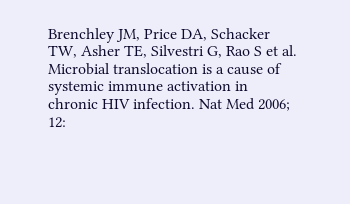Brenchley JM, Price DA, Schacker TW, Asher TE, Silvestri G, Rao S et al. Microbial translocation is a cause of systemic immune activation in chronic HIV infection. Nat Med 2006; 12: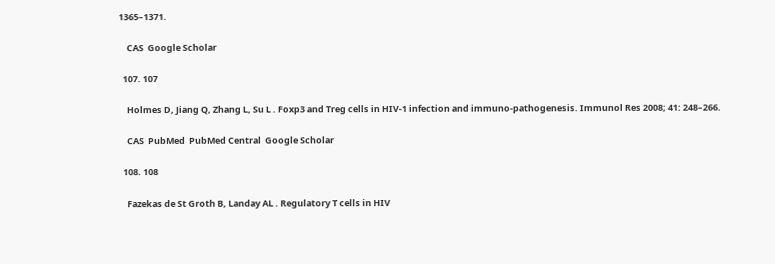1365–1371.

    CAS  Google Scholar

  107. 107

    Holmes D, Jiang Q, Zhang L, Su L . Foxp3 and Treg cells in HIV-1 infection and immuno-pathogenesis. Immunol Res 2008; 41: 248–266.

    CAS  PubMed  PubMed Central  Google Scholar

  108. 108

    Fazekas de St Groth B, Landay AL . Regulatory T cells in HIV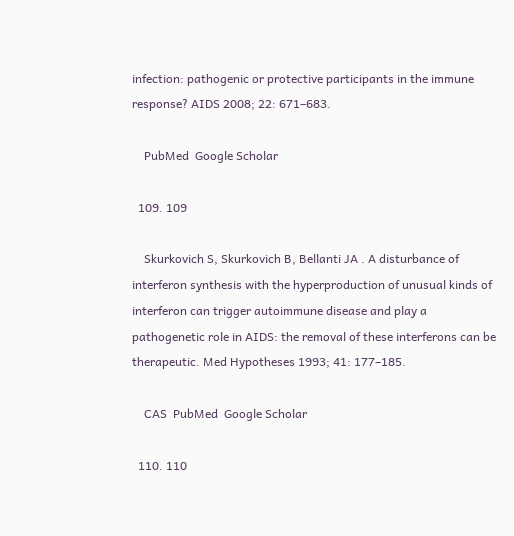infection: pathogenic or protective participants in the immune response? AIDS 2008; 22: 671–683.

    PubMed  Google Scholar

  109. 109

    Skurkovich S, Skurkovich B, Bellanti JA . A disturbance of interferon synthesis with the hyperproduction of unusual kinds of interferon can trigger autoimmune disease and play a pathogenetic role in AIDS: the removal of these interferons can be therapeutic. Med Hypotheses 1993; 41: 177–185.

    CAS  PubMed  Google Scholar

  110. 110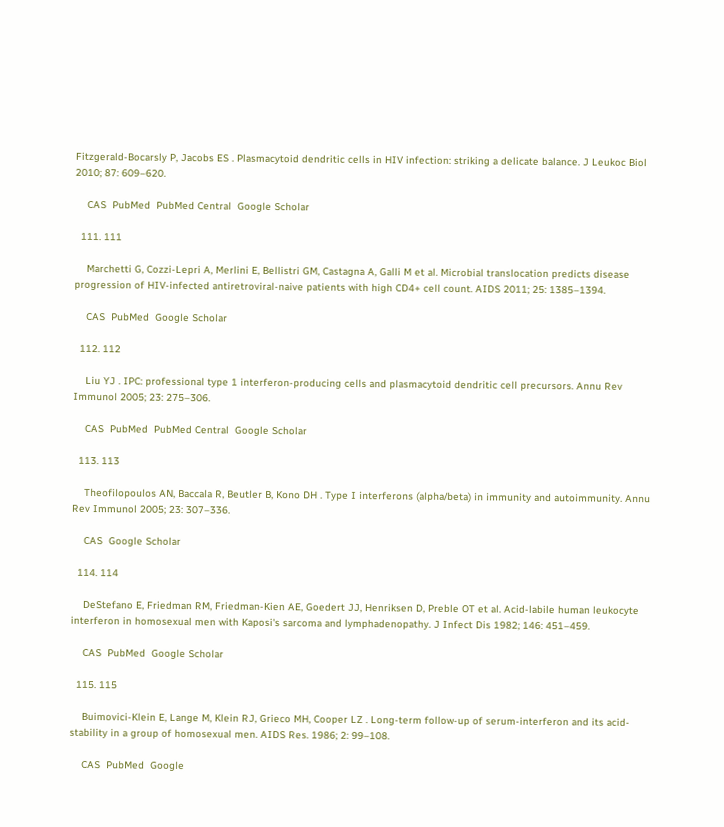Fitzgerald-Bocarsly P, Jacobs ES . Plasmacytoid dendritic cells in HIV infection: striking a delicate balance. J Leukoc Biol 2010; 87: 609–620.

    CAS  PubMed  PubMed Central  Google Scholar

  111. 111

    Marchetti G, Cozzi-Lepri A, Merlini E, Bellistri GM, Castagna A, Galli M et al. Microbial translocation predicts disease progression of HIV-infected antiretroviral-naive patients with high CD4+ cell count. AIDS 2011; 25: 1385–1394.

    CAS  PubMed  Google Scholar

  112. 112

    Liu YJ . IPC: professional type 1 interferon-producing cells and plasmacytoid dendritic cell precursors. Annu Rev Immunol 2005; 23: 275–306.

    CAS  PubMed  PubMed Central  Google Scholar

  113. 113

    Theofilopoulos AN, Baccala R, Beutler B, Kono DH . Type I interferons (alpha/beta) in immunity and autoimmunity. Annu Rev Immunol 2005; 23: 307–336.

    CAS  Google Scholar

  114. 114

    DeStefano E, Friedman RM, Friedman-Kien AE, Goedert JJ, Henriksen D, Preble OT et al. Acid-labile human leukocyte interferon in homosexual men with Kaposi's sarcoma and lymphadenopathy. J Infect Dis 1982; 146: 451–459.

    CAS  PubMed  Google Scholar

  115. 115

    Buimovici-Klein E, Lange M, Klein RJ, Grieco MH, Cooper LZ . Long-term follow-up of serum-interferon and its acid-stability in a group of homosexual men. AIDS Res. 1986; 2: 99–108.

    CAS  PubMed  Google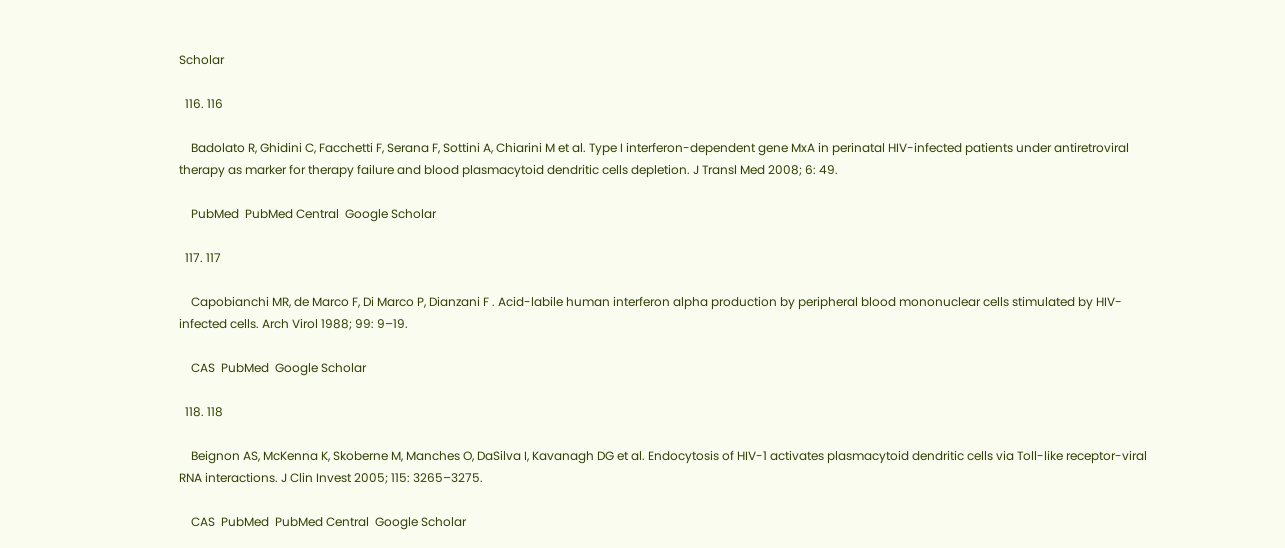Scholar

  116. 116

    Badolato R, Ghidini C, Facchetti F, Serana F, Sottini A, Chiarini M et al. Type I interferon-dependent gene MxA in perinatal HIV-infected patients under antiretroviral therapy as marker for therapy failure and blood plasmacytoid dendritic cells depletion. J Transl Med 2008; 6: 49.

    PubMed  PubMed Central  Google Scholar

  117. 117

    Capobianchi MR, de Marco F, Di Marco P, Dianzani F . Acid-labile human interferon alpha production by peripheral blood mononuclear cells stimulated by HIV-infected cells. Arch Virol 1988; 99: 9–19.

    CAS  PubMed  Google Scholar

  118. 118

    Beignon AS, McKenna K, Skoberne M, Manches O, DaSilva I, Kavanagh DG et al. Endocytosis of HIV-1 activates plasmacytoid dendritic cells via Toll-like receptor-viral RNA interactions. J Clin Invest 2005; 115: 3265–3275.

    CAS  PubMed  PubMed Central  Google Scholar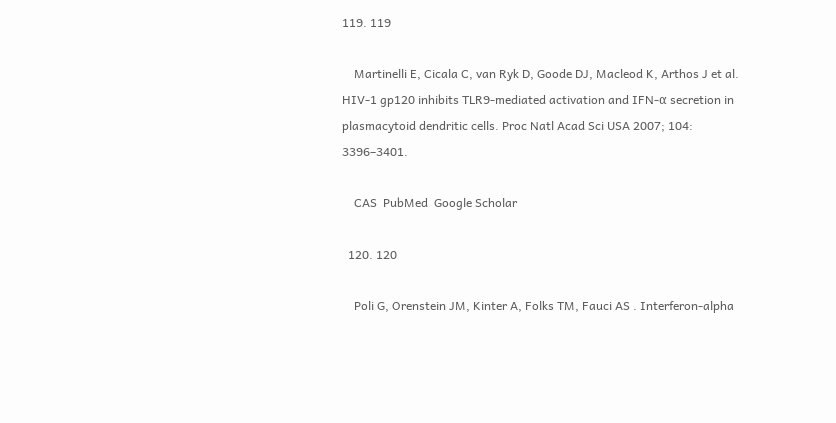119. 119

    Martinelli E, Cicala C, van Ryk D, Goode DJ, Macleod K, Arthos J et al. HIV-1 gp120 inhibits TLR9-mediated activation and IFN-α secretion in plasmacytoid dendritic cells. Proc Natl Acad Sci USA 2007; 104: 3396–3401.

    CAS  PubMed  Google Scholar

  120. 120

    Poli G, Orenstein JM, Kinter A, Folks TM, Fauci AS . Interferon-alpha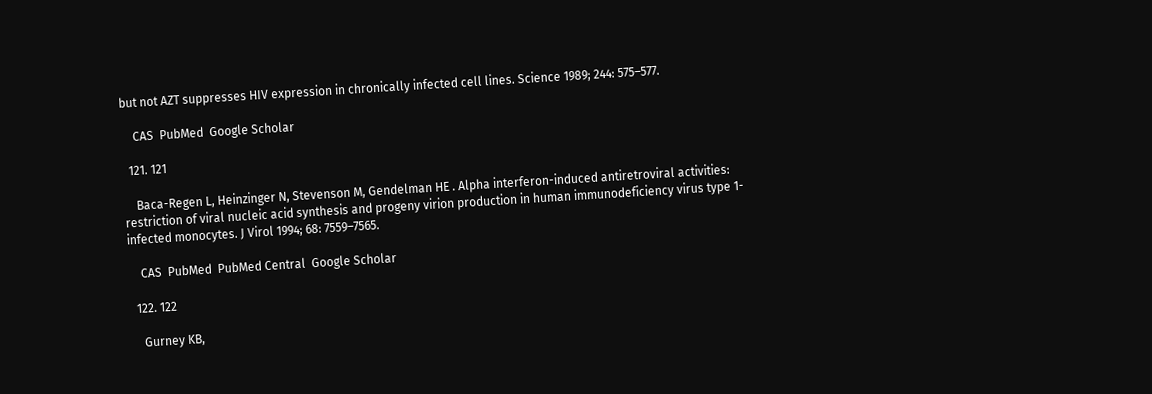but not AZT suppresses HIV expression in chronically infected cell lines. Science 1989; 244: 575–577.

    CAS  PubMed  Google Scholar

  121. 121

    Baca-Regen L, Heinzinger N, Stevenson M, Gendelman HE . Alpha interferon-induced antiretroviral activities: restriction of viral nucleic acid synthesis and progeny virion production in human immunodeficiency virus type 1-infected monocytes. J Virol 1994; 68: 7559–7565.

    CAS  PubMed  PubMed Central  Google Scholar

  122. 122

    Gurney KB,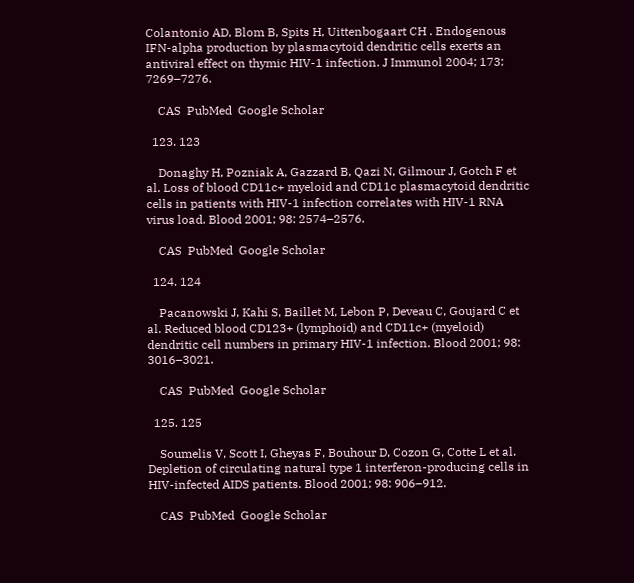Colantonio AD, Blom B, Spits H, Uittenbogaart CH . Endogenous IFN-alpha production by plasmacytoid dendritic cells exerts an antiviral effect on thymic HIV-1 infection. J Immunol 2004; 173: 7269–7276.

    CAS  PubMed  Google Scholar

  123. 123

    Donaghy H, Pozniak A, Gazzard B, Qazi N, Gilmour J, Gotch F et al. Loss of blood CD11c+ myeloid and CD11c plasmacytoid dendritic cells in patients with HIV-1 infection correlates with HIV-1 RNA virus load. Blood 2001; 98: 2574–2576.

    CAS  PubMed  Google Scholar

  124. 124

    Pacanowski J, Kahi S, Baillet M, Lebon P, Deveau C, Goujard C et al. Reduced blood CD123+ (lymphoid) and CD11c+ (myeloid) dendritic cell numbers in primary HIV-1 infection. Blood 2001; 98: 3016–3021.

    CAS  PubMed  Google Scholar

  125. 125

    Soumelis V, Scott I, Gheyas F, Bouhour D, Cozon G, Cotte L et al. Depletion of circulating natural type 1 interferon-producing cells in HIV-infected AIDS patients. Blood 2001; 98: 906–912.

    CAS  PubMed  Google Scholar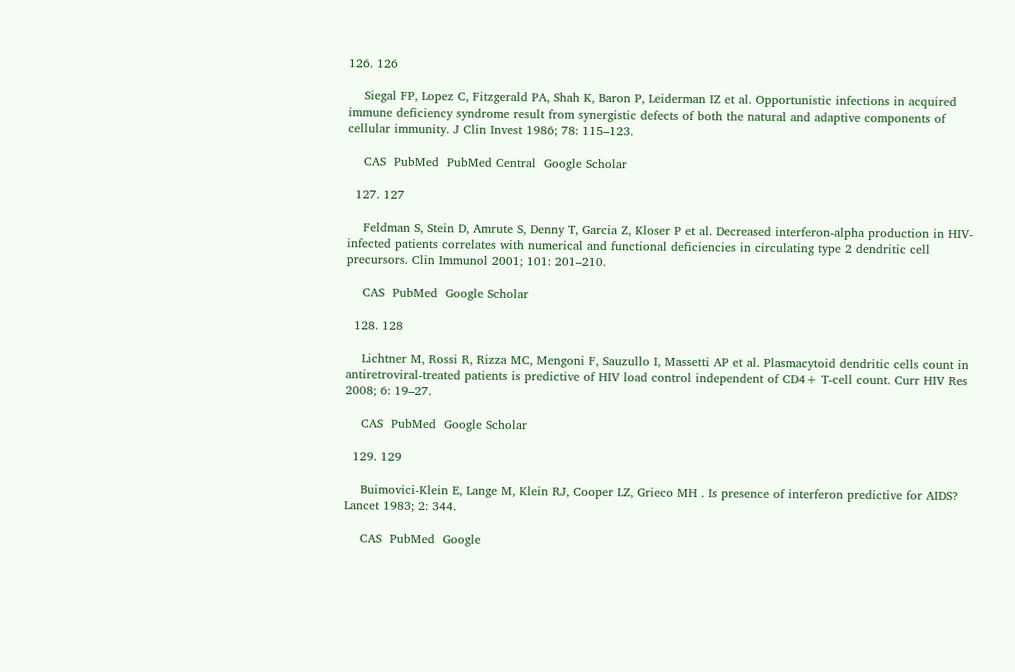126. 126

    Siegal FP, Lopez C, Fitzgerald PA, Shah K, Baron P, Leiderman IZ et al. Opportunistic infections in acquired immune deficiency syndrome result from synergistic defects of both the natural and adaptive components of cellular immunity. J Clin Invest 1986; 78: 115–123.

    CAS  PubMed  PubMed Central  Google Scholar

  127. 127

    Feldman S, Stein D, Amrute S, Denny T, Garcia Z, Kloser P et al. Decreased interferon-alpha production in HIV-infected patients correlates with numerical and functional deficiencies in circulating type 2 dendritic cell precursors. Clin Immunol 2001; 101: 201–210.

    CAS  PubMed  Google Scholar

  128. 128

    Lichtner M, Rossi R, Rizza MC, Mengoni F, Sauzullo I, Massetti AP et al. Plasmacytoid dendritic cells count in antiretroviral-treated patients is predictive of HIV load control independent of CD4+ T-cell count. Curr HIV Res 2008; 6: 19–27.

    CAS  PubMed  Google Scholar

  129. 129

    Buimovici-Klein E, Lange M, Klein RJ, Cooper LZ, Grieco MH . Is presence of interferon predictive for AIDS? Lancet 1983; 2: 344.

    CAS  PubMed  Google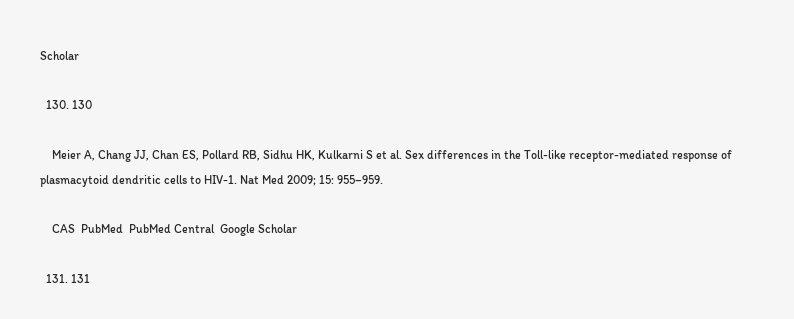Scholar

  130. 130

    Meier A, Chang JJ, Chan ES, Pollard RB, Sidhu HK, Kulkarni S et al. Sex differences in the Toll-like receptor-mediated response of plasmacytoid dendritic cells to HIV-1. Nat Med 2009; 15: 955–959.

    CAS  PubMed  PubMed Central  Google Scholar

  131. 131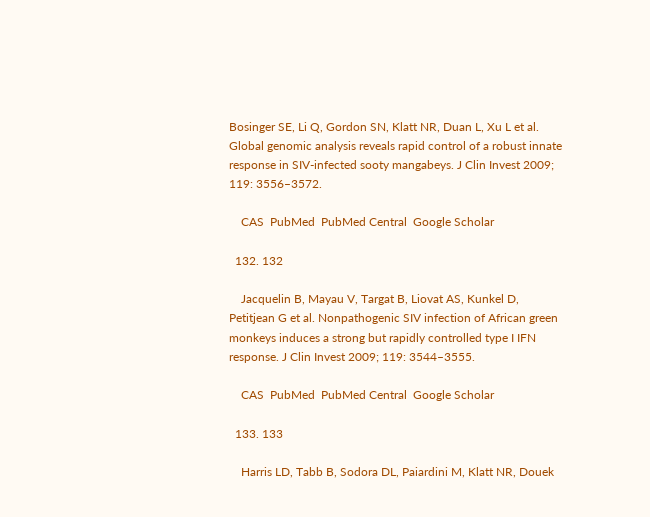Bosinger SE, Li Q, Gordon SN, Klatt NR, Duan L, Xu L et al. Global genomic analysis reveals rapid control of a robust innate response in SIV-infected sooty mangabeys. J Clin Invest 2009; 119: 3556–3572.

    CAS  PubMed  PubMed Central  Google Scholar

  132. 132

    Jacquelin B, Mayau V, Targat B, Liovat AS, Kunkel D, Petitjean G et al. Nonpathogenic SIV infection of African green monkeys induces a strong but rapidly controlled type I IFN response. J Clin Invest 2009; 119: 3544–3555.

    CAS  PubMed  PubMed Central  Google Scholar

  133. 133

    Harris LD, Tabb B, Sodora DL, Paiardini M, Klatt NR, Douek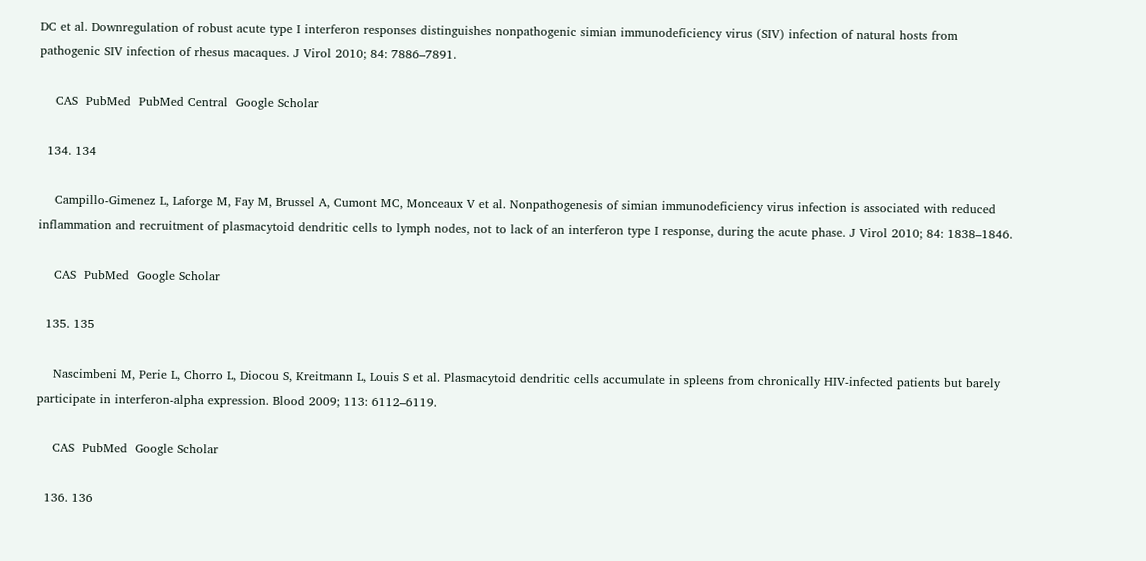DC et al. Downregulation of robust acute type I interferon responses distinguishes nonpathogenic simian immunodeficiency virus (SIV) infection of natural hosts from pathogenic SIV infection of rhesus macaques. J Virol 2010; 84: 7886–7891.

    CAS  PubMed  PubMed Central  Google Scholar

  134. 134

    Campillo-Gimenez L, Laforge M, Fay M, Brussel A, Cumont MC, Monceaux V et al. Nonpathogenesis of simian immunodeficiency virus infection is associated with reduced inflammation and recruitment of plasmacytoid dendritic cells to lymph nodes, not to lack of an interferon type I response, during the acute phase. J Virol 2010; 84: 1838–1846.

    CAS  PubMed  Google Scholar

  135. 135

    Nascimbeni M, Perie L, Chorro L, Diocou S, Kreitmann L, Louis S et al. Plasmacytoid dendritic cells accumulate in spleens from chronically HIV-infected patients but barely participate in interferon-alpha expression. Blood 2009; 113: 6112–6119.

    CAS  PubMed  Google Scholar

  136. 136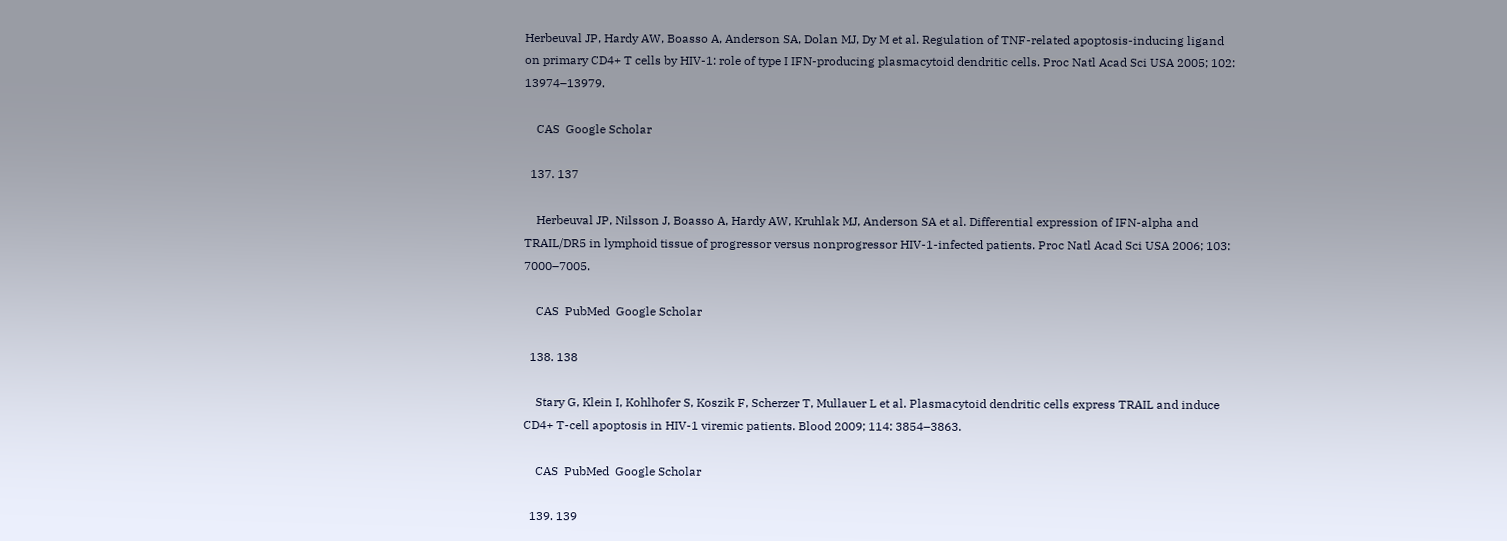Herbeuval JP, Hardy AW, Boasso A, Anderson SA, Dolan MJ, Dy M et al. Regulation of TNF-related apoptosis-inducing ligand on primary CD4+ T cells by HIV-1: role of type I IFN-producing plasmacytoid dendritic cells. Proc Natl Acad Sci USA 2005; 102: 13974–13979.

    CAS  Google Scholar

  137. 137

    Herbeuval JP, Nilsson J, Boasso A, Hardy AW, Kruhlak MJ, Anderson SA et al. Differential expression of IFN-alpha and TRAIL/DR5 in lymphoid tissue of progressor versus nonprogressor HIV-1-infected patients. Proc Natl Acad Sci USA 2006; 103: 7000–7005.

    CAS  PubMed  Google Scholar

  138. 138

    Stary G, Klein I, Kohlhofer S, Koszik F, Scherzer T, Mullauer L et al. Plasmacytoid dendritic cells express TRAIL and induce CD4+ T-cell apoptosis in HIV-1 viremic patients. Blood 2009; 114: 3854–3863.

    CAS  PubMed  Google Scholar

  139. 139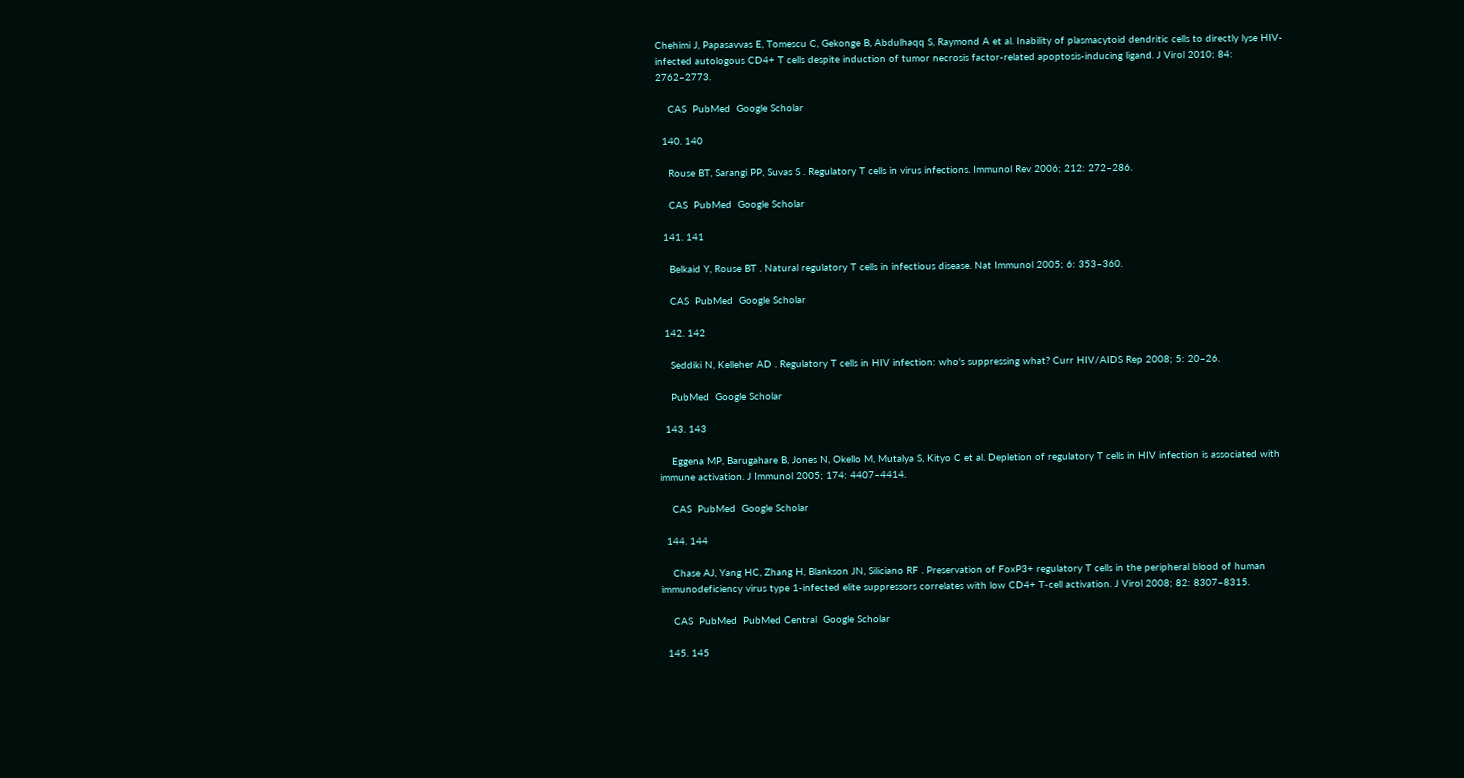Chehimi J, Papasavvas E, Tomescu C, Gekonge B, Abdulhaqq S, Raymond A et al. Inability of plasmacytoid dendritic cells to directly lyse HIV-infected autologous CD4+ T cells despite induction of tumor necrosis factor-related apoptosis-inducing ligand. J Virol 2010; 84: 2762–2773.

    CAS  PubMed  Google Scholar

  140. 140

    Rouse BT, Sarangi PP, Suvas S . Regulatory T cells in virus infections. Immunol Rev 2006; 212: 272–286.

    CAS  PubMed  Google Scholar

  141. 141

    Belkaid Y, Rouse BT . Natural regulatory T cells in infectious disease. Nat Immunol 2005; 6: 353–360.

    CAS  PubMed  Google Scholar

  142. 142

    Seddiki N, Kelleher AD . Regulatory T cells in HIV infection: who's suppressing what? Curr HIV/AIDS Rep 2008; 5: 20–26.

    PubMed  Google Scholar

  143. 143

    Eggena MP, Barugahare B, Jones N, Okello M, Mutalya S, Kityo C et al. Depletion of regulatory T cells in HIV infection is associated with immune activation. J Immunol 2005; 174: 4407–4414.

    CAS  PubMed  Google Scholar

  144. 144

    Chase AJ, Yang HC, Zhang H, Blankson JN, Siliciano RF . Preservation of FoxP3+ regulatory T cells in the peripheral blood of human immunodeficiency virus type 1-infected elite suppressors correlates with low CD4+ T-cell activation. J Virol 2008; 82: 8307–8315.

    CAS  PubMed  PubMed Central  Google Scholar

  145. 145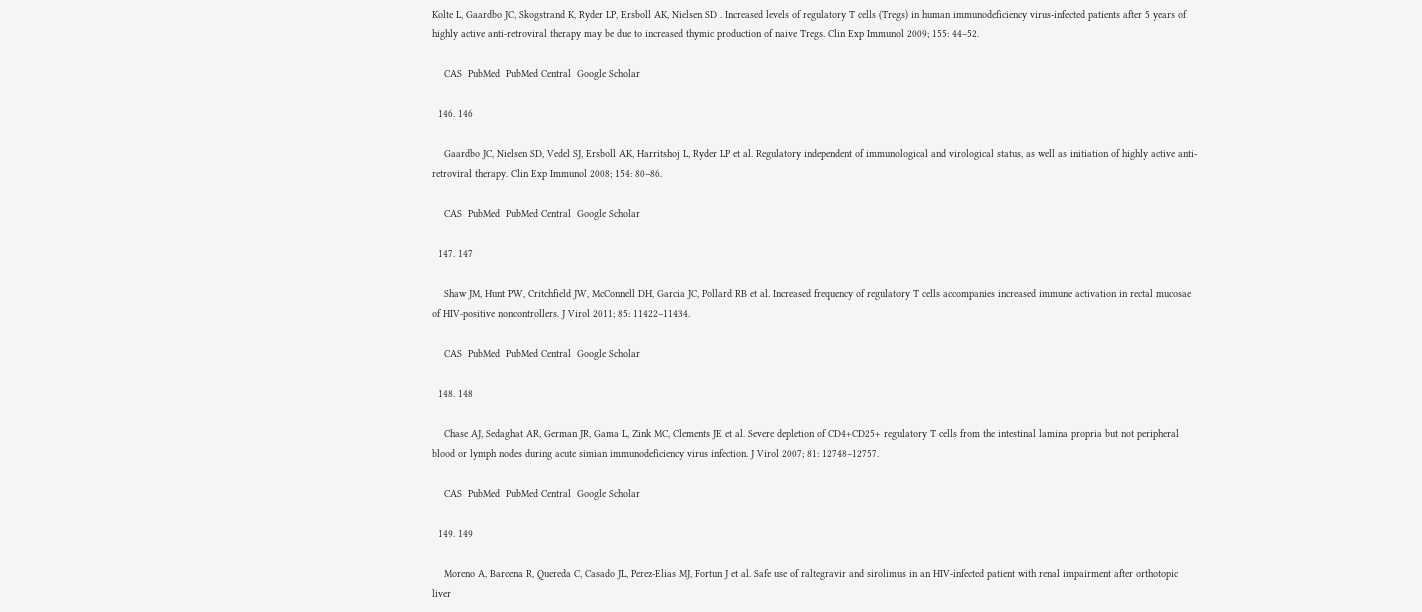Kolte L, Gaardbo JC, Skogstrand K, Ryder LP, Ersboll AK, Nielsen SD . Increased levels of regulatory T cells (Tregs) in human immunodeficiency virus-infected patients after 5 years of highly active anti-retroviral therapy may be due to increased thymic production of naive Tregs. Clin Exp Immunol 2009; 155: 44–52.

    CAS  PubMed  PubMed Central  Google Scholar

  146. 146

    Gaardbo JC, Nielsen SD, Vedel SJ, Ersboll AK, Harritshoj L, Ryder LP et al. Regulatory independent of immunological and virological status, as well as initiation of highly active anti-retroviral therapy. Clin Exp Immunol 2008; 154: 80–86.

    CAS  PubMed  PubMed Central  Google Scholar

  147. 147

    Shaw JM, Hunt PW, Critchfield JW, McConnell DH, Garcia JC, Pollard RB et al. Increased frequency of regulatory T cells accompanies increased immune activation in rectal mucosae of HIV-positive noncontrollers. J Virol 2011; 85: 11422–11434.

    CAS  PubMed  PubMed Central  Google Scholar

  148. 148

    Chase AJ, Sedaghat AR, German JR, Gama L, Zink MC, Clements JE et al. Severe depletion of CD4+CD25+ regulatory T cells from the intestinal lamina propria but not peripheral blood or lymph nodes during acute simian immunodeficiency virus infection. J Virol 2007; 81: 12748–12757.

    CAS  PubMed  PubMed Central  Google Scholar

  149. 149

    Moreno A, Barcena R, Quereda C, Casado JL, Perez-Elias MJ, Fortun J et al. Safe use of raltegravir and sirolimus in an HIV-infected patient with renal impairment after orthotopic liver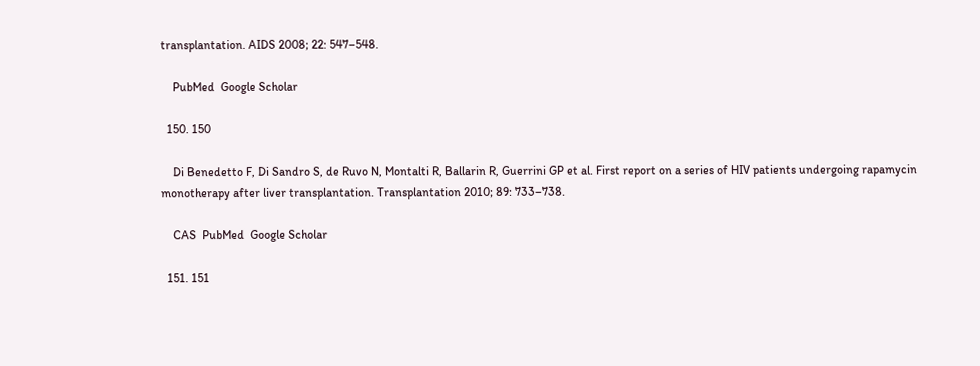transplantation. AIDS 2008; 22: 547–548.

    PubMed  Google Scholar

  150. 150

    Di Benedetto F, Di Sandro S, de Ruvo N, Montalti R, Ballarin R, Guerrini GP et al. First report on a series of HIV patients undergoing rapamycin monotherapy after liver transplantation. Transplantation 2010; 89: 733–738.

    CAS  PubMed  Google Scholar

  151. 151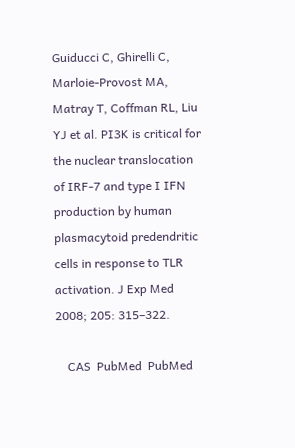Guiducci C, Ghirelli C, Marloie-Provost MA, Matray T, Coffman RL, Liu YJ et al. PI3K is critical for the nuclear translocation of IRF-7 and type I IFN production by human plasmacytoid predendritic cells in response to TLR activation. J Exp Med 2008; 205: 315–322.

    CAS  PubMed  PubMed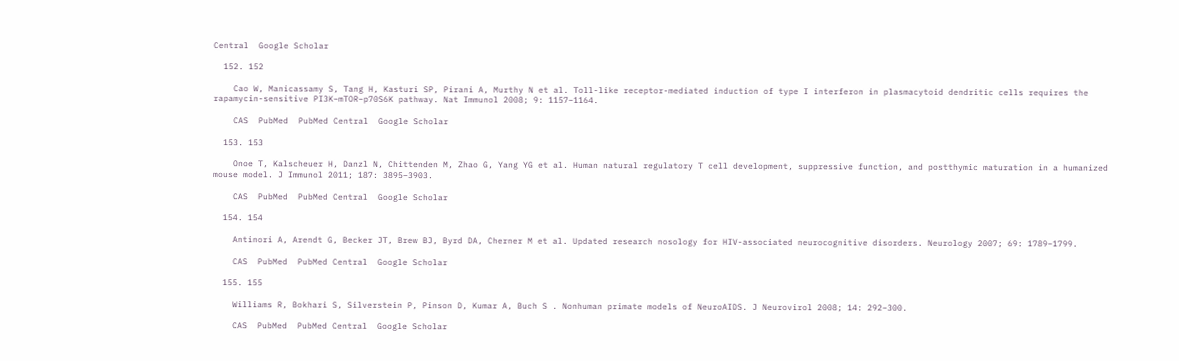Central  Google Scholar

  152. 152

    Cao W, Manicassamy S, Tang H, Kasturi SP, Pirani A, Murthy N et al. Toll-like receptor-mediated induction of type I interferon in plasmacytoid dendritic cells requires the rapamycin-sensitive PI3K–mTOR–p70S6K pathway. Nat Immunol 2008; 9: 1157–1164.

    CAS  PubMed  PubMed Central  Google Scholar

  153. 153

    Onoe T, Kalscheuer H, Danzl N, Chittenden M, Zhao G, Yang YG et al. Human natural regulatory T cell development, suppressive function, and postthymic maturation in a humanized mouse model. J Immunol 2011; 187: 3895–3903.

    CAS  PubMed  PubMed Central  Google Scholar

  154. 154

    Antinori A, Arendt G, Becker JT, Brew BJ, Byrd DA, Cherner M et al. Updated research nosology for HIV-associated neurocognitive disorders. Neurology 2007; 69: 1789–1799.

    CAS  PubMed  PubMed Central  Google Scholar

  155. 155

    Williams R, Bokhari S, Silverstein P, Pinson D, Kumar A, Buch S . Nonhuman primate models of NeuroAIDS. J Neurovirol 2008; 14: 292–300.

    CAS  PubMed  PubMed Central  Google Scholar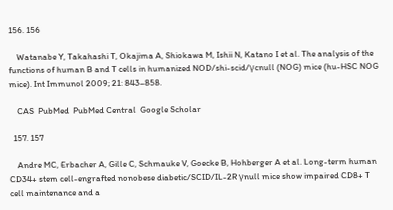156. 156

    Watanabe Y, Takahashi T, Okajima A, Shiokawa M, Ishii N, Katano I et al. The analysis of the functions of human B and T cells in humanized NOD/shi-scid/γcnull (NOG) mice (hu-HSC NOG mice). Int Immunol 2009; 21: 843–858.

    CAS  PubMed  PubMed Central  Google Scholar

  157. 157

    Andre MC, Erbacher A, Gille C, Schmauke V, Goecke B, Hohberger A et al. Long-term human CD34+ stem cell-engrafted nonobese diabetic/SCID/IL-2R γnull mice show impaired CD8+ T cell maintenance and a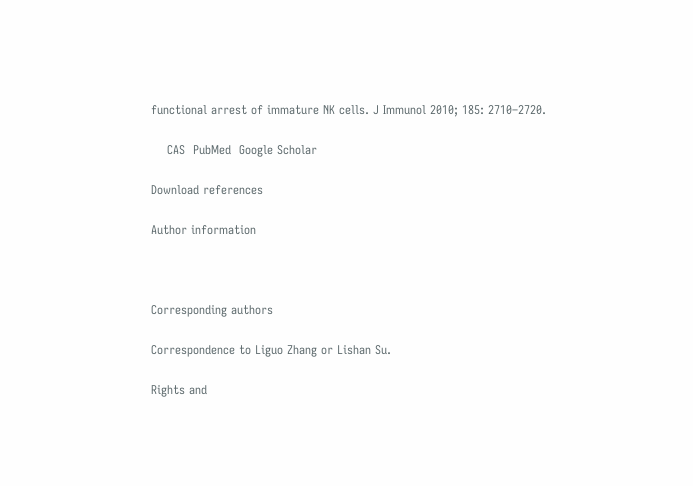functional arrest of immature NK cells. J Immunol 2010; 185: 2710–2720.

    CAS  PubMed  Google Scholar

Download references

Author information



Corresponding authors

Correspondence to Liguo Zhang or Lishan Su.

Rights and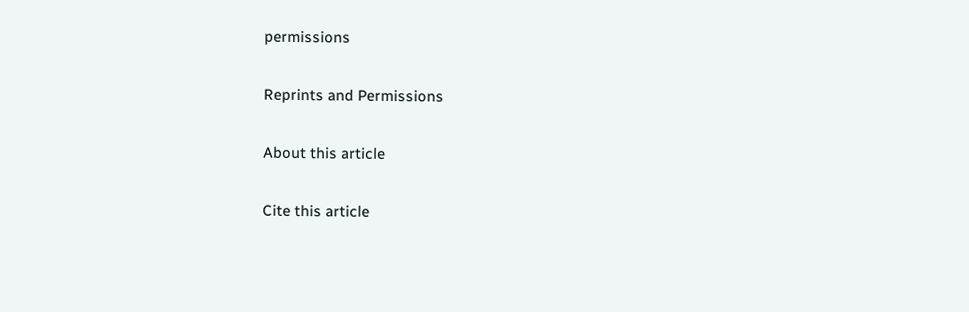permissions

Reprints and Permissions

About this article

Cite this article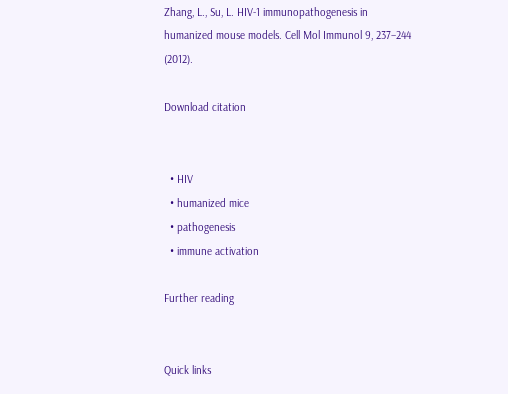Zhang, L., Su, L. HIV-1 immunopathogenesis in humanized mouse models. Cell Mol Immunol 9, 237–244 (2012).

Download citation


  • HIV
  • humanized mice
  • pathogenesis
  • immune activation

Further reading


Quick links